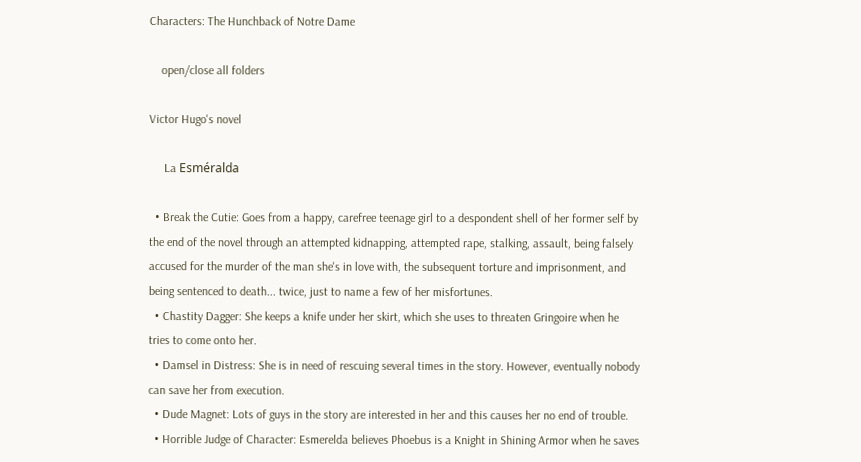Characters: The Hunchback of Notre Dame

    open/close all folders

Victor Hugo's novel

     La Esméralda

  • Break the Cutie: Goes from a happy, carefree teenage girl to a despondent shell of her former self by the end of the novel through an attempted kidnapping, attempted rape, stalking, assault, being falsely accused for the murder of the man she's in love with, the subsequent torture and imprisonment, and being sentenced to death... twice, just to name a few of her misfortunes.
  • Chastity Dagger: She keeps a knife under her skirt, which she uses to threaten Gringoire when he tries to come onto her.
  • Damsel in Distress: She is in need of rescuing several times in the story. However, eventually nobody can save her from execution.
  • Dude Magnet: Lots of guys in the story are interested in her and this causes her no end of trouble.
  • Horrible Judge of Character: Esmerelda believes Phoebus is a Knight in Shining Armor when he saves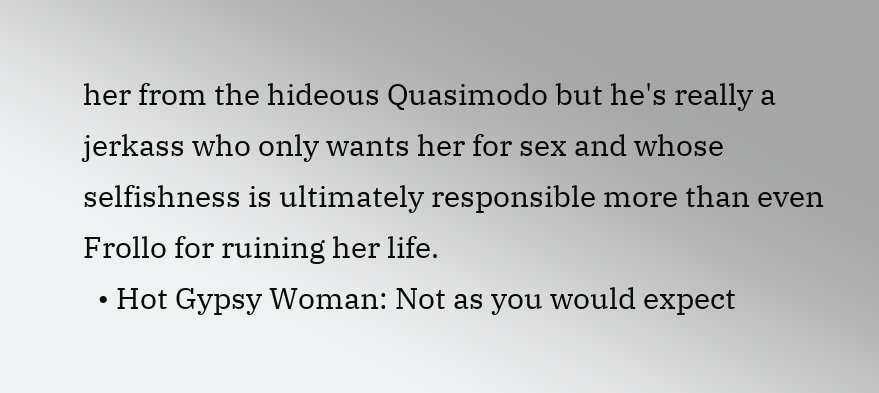her from the hideous Quasimodo but he's really a jerkass who only wants her for sex and whose selfishness is ultimately responsible more than even Frollo for ruining her life.
  • Hot Gypsy Woman: Not as you would expect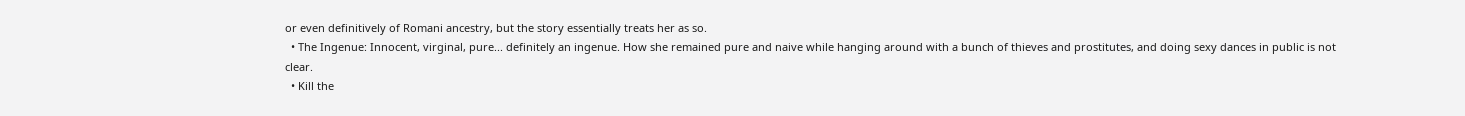or even definitively of Romani ancestry, but the story essentially treats her as so.
  • The Ingenue: Innocent, virginal, pure... definitely an ingenue. How she remained pure and naive while hanging around with a bunch of thieves and prostitutes, and doing sexy dances in public is not clear.
  • Kill the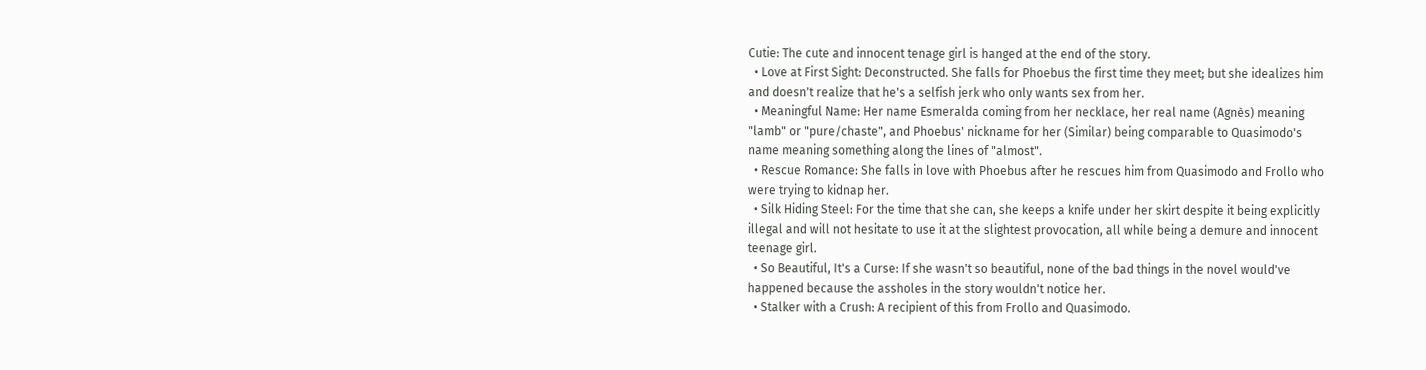Cutie: The cute and innocent tenage girl is hanged at the end of the story.
  • Love at First Sight: Deconstructed. She falls for Phoebus the first time they meet; but she idealizes him and doesn't realize that he's a selfish jerk who only wants sex from her.
  • Meaningful Name: Her name Esmeralda coming from her necklace, her real name (Agnès) meaning "lamb" or "pure/chaste", and Phoebus' nickname for her (Similar) being comparable to Quasimodo's name meaning something along the lines of "almost".
  • Rescue Romance: She falls in love with Phoebus after he rescues him from Quasimodo and Frollo who were trying to kidnap her.
  • Silk Hiding Steel: For the time that she can, she keeps a knife under her skirt despite it being explicitly illegal and will not hesitate to use it at the slightest provocation, all while being a demure and innocent teenage girl.
  • So Beautiful, It's a Curse: If she wasn't so beautiful, none of the bad things in the novel would've happened because the assholes in the story wouldn't notice her.
  • Stalker with a Crush: A recipient of this from Frollo and Quasimodo.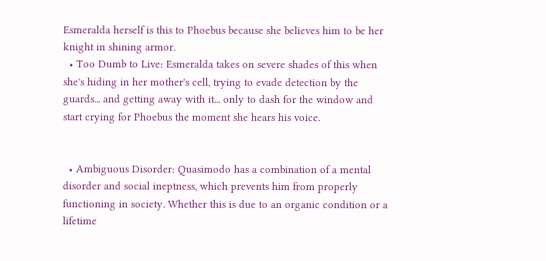Esmeralda herself is this to Phoebus because she believes him to be her knight in shining armor.
  • Too Dumb to Live: Esmeralda takes on severe shades of this when she's hiding in her mother's cell, trying to evade detection by the guards... and getting away with it... only to dash for the window and start crying for Phoebus the moment she hears his voice.


  • Ambiguous Disorder: Quasimodo has a combination of a mental disorder and social ineptness, which prevents him from properly functioning in society. Whether this is due to an organic condition or a lifetime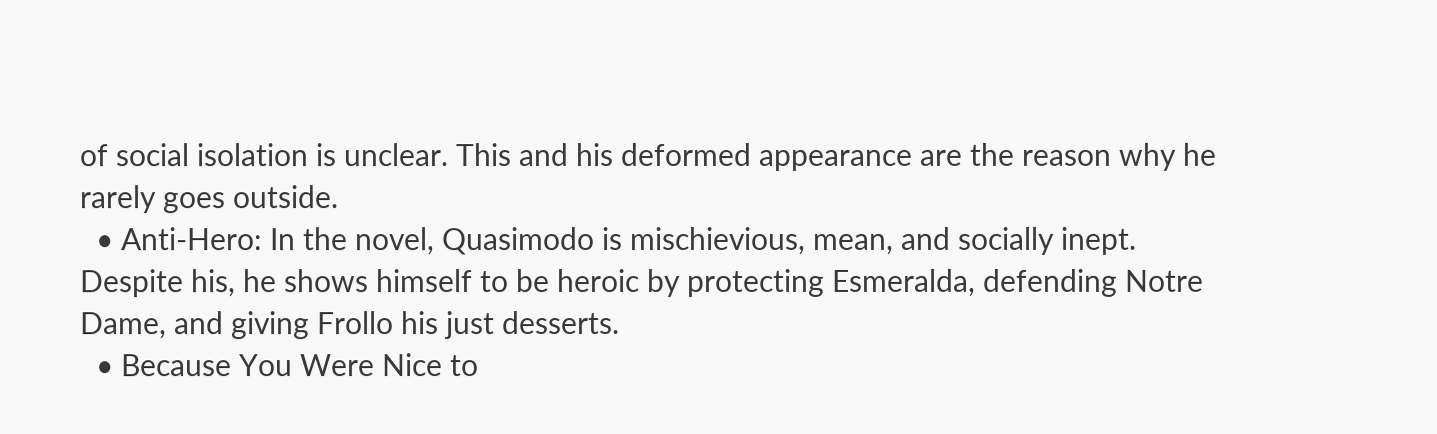of social isolation is unclear. This and his deformed appearance are the reason why he rarely goes outside.
  • Anti-Hero: In the novel, Quasimodo is mischievious, mean, and socially inept. Despite his, he shows himself to be heroic by protecting Esmeralda, defending Notre Dame, and giving Frollo his just desserts.
  • Because You Were Nice to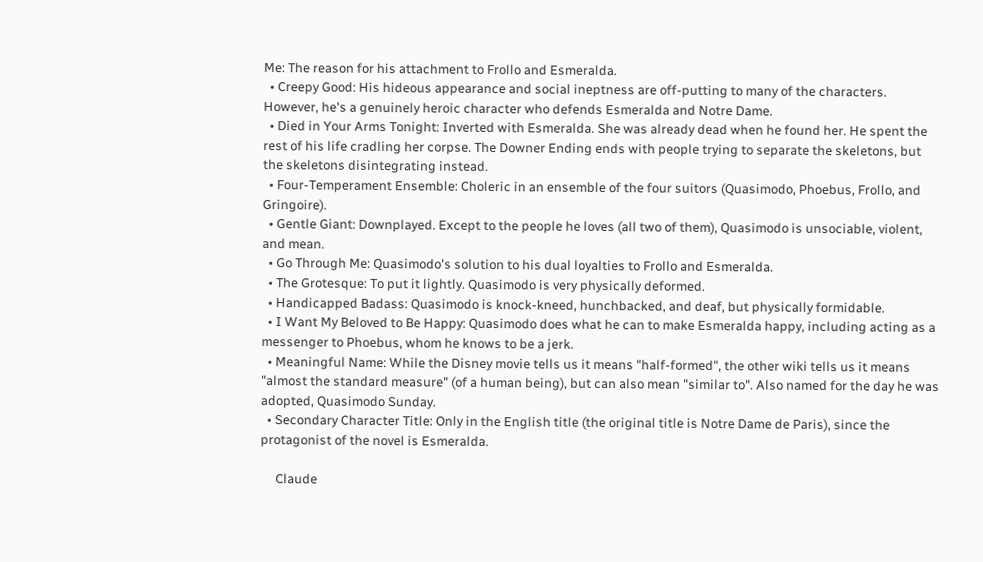Me: The reason for his attachment to Frollo and Esmeralda.
  • Creepy Good: His hideous appearance and social ineptness are off-putting to many of the characters. However, he's a genuinely heroic character who defends Esmeralda and Notre Dame.
  • Died in Your Arms Tonight: Inverted with Esmeralda. She was already dead when he found her. He spent the rest of his life cradling her corpse. The Downer Ending ends with people trying to separate the skeletons, but the skeletons disintegrating instead.
  • Four-Temperament Ensemble: Choleric in an ensemble of the four suitors (Quasimodo, Phoebus, Frollo, and Gringoire).
  • Gentle Giant: Downplayed. Except to the people he loves (all two of them), Quasimodo is unsociable, violent, and mean.
  • Go Through Me: Quasimodo's solution to his dual loyalties to Frollo and Esmeralda.
  • The Grotesque: To put it lightly. Quasimodo is very physically deformed.
  • Handicapped Badass: Quasimodo is knock-kneed, hunchbacked, and deaf, but physically formidable.
  • I Want My Beloved to Be Happy: Quasimodo does what he can to make Esmeralda happy, including acting as a messenger to Phoebus, whom he knows to be a jerk.
  • Meaningful Name: While the Disney movie tells us it means "half-formed", the other wiki tells us it means "almost the standard measure" (of a human being), but can also mean "similar to". Also named for the day he was adopted, Quasimodo Sunday.
  • Secondary Character Title: Only in the English title (the original title is Notre Dame de Paris), since the protagonist of the novel is Esmeralda.

     Claude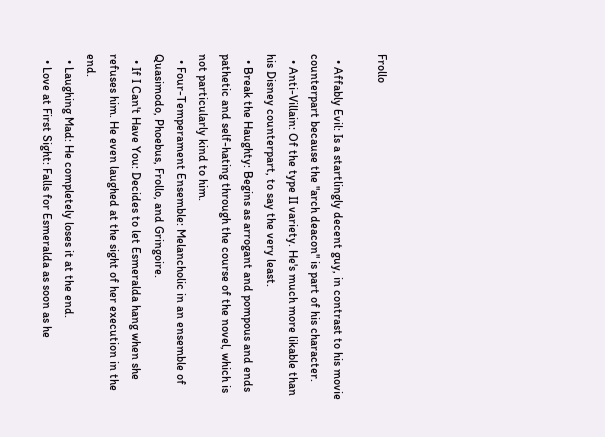Frollo

  • Affably Evil: Is a startlingly decent guy, in contrast to his movie counterpart because the "arch deacon" is part of his character.
  • Anti-Villain: Of the type II variety. He's much more likable than his Disney counterpart, to say the very least.
  • Break the Haughty: Begins as arrogant and pompous and ends pathetic and self-hating through the course of the novel, which is not particularly kind to him.
  • Four-Temperament Ensemble: Melancholic in an ensemble of Quasimodo, Phoebus, Frollo, and Gringoire.
  • If I Can't Have You: Decides to let Esmeralda hang when she refuses him. He even laughed at the sight of her execution in the end.
  • Laughing Mad: He completely loses it at the end.
  • Love at First Sight: Falls for Esmeralda as soon as he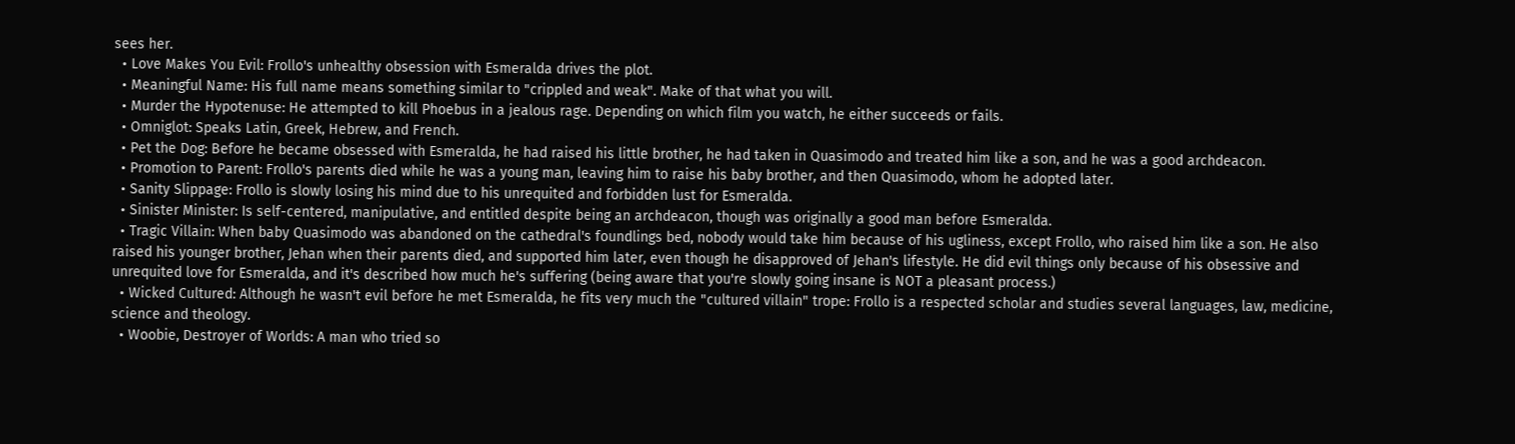sees her.
  • Love Makes You Evil: Frollo's unhealthy obsession with Esmeralda drives the plot.
  • Meaningful Name: His full name means something similar to "crippled and weak". Make of that what you will.
  • Murder the Hypotenuse: He attempted to kill Phoebus in a jealous rage. Depending on which film you watch, he either succeeds or fails.
  • Omniglot: Speaks Latin, Greek, Hebrew, and French.
  • Pet the Dog: Before he became obsessed with Esmeralda, he had raised his little brother, he had taken in Quasimodo and treated him like a son, and he was a good archdeacon.
  • Promotion to Parent: Frollo's parents died while he was a young man, leaving him to raise his baby brother, and then Quasimodo, whom he adopted later.
  • Sanity Slippage: Frollo is slowly losing his mind due to his unrequited and forbidden lust for Esmeralda.
  • Sinister Minister: Is self-centered, manipulative, and entitled despite being an archdeacon, though was originally a good man before Esmeralda.
  • Tragic Villain: When baby Quasimodo was abandoned on the cathedral's foundlings bed, nobody would take him because of his ugliness, except Frollo, who raised him like a son. He also raised his younger brother, Jehan when their parents died, and supported him later, even though he disapproved of Jehan's lifestyle. He did evil things only because of his obsessive and unrequited love for Esmeralda, and it's described how much he's suffering (being aware that you're slowly going insane is NOT a pleasant process.)
  • Wicked Cultured: Although he wasn't evil before he met Esmeralda, he fits very much the "cultured villain" trope: Frollo is a respected scholar and studies several languages, law, medicine, science and theology.
  • Woobie, Destroyer of Worlds: A man who tried so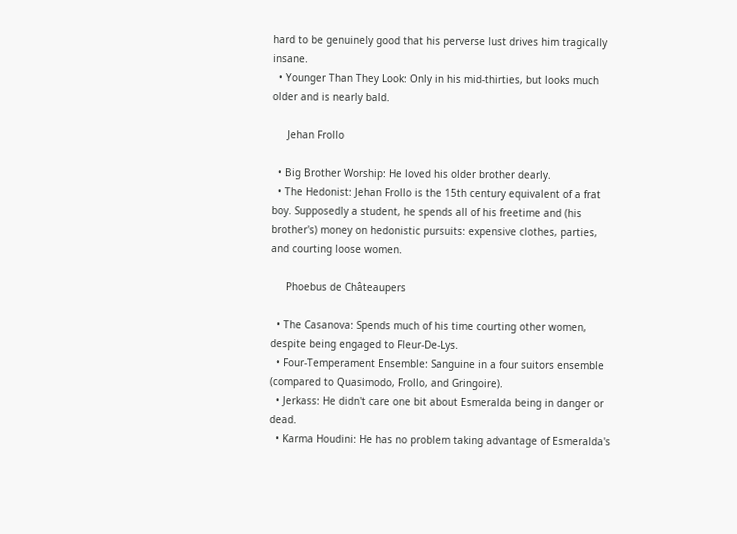hard to be genuinely good that his perverse lust drives him tragically insane.
  • Younger Than They Look: Only in his mid-thirties, but looks much older and is nearly bald.

     Jehan Frollo

  • Big Brother Worship: He loved his older brother dearly.
  • The Hedonist: Jehan Frollo is the 15th century equivalent of a frat boy. Supposedly a student, he spends all of his freetime and (his brother's) money on hedonistic pursuits: expensive clothes, parties, and courting loose women.

     Phoebus de Châteaupers

  • The Casanova: Spends much of his time courting other women, despite being engaged to Fleur-De-Lys.
  • Four-Temperament Ensemble: Sanguine in a four suitors ensemble (compared to Quasimodo, Frollo, and Gringoire).
  • Jerkass: He didn't care one bit about Esmeralda being in danger or dead.
  • Karma Houdini: He has no problem taking advantage of Esmeralda's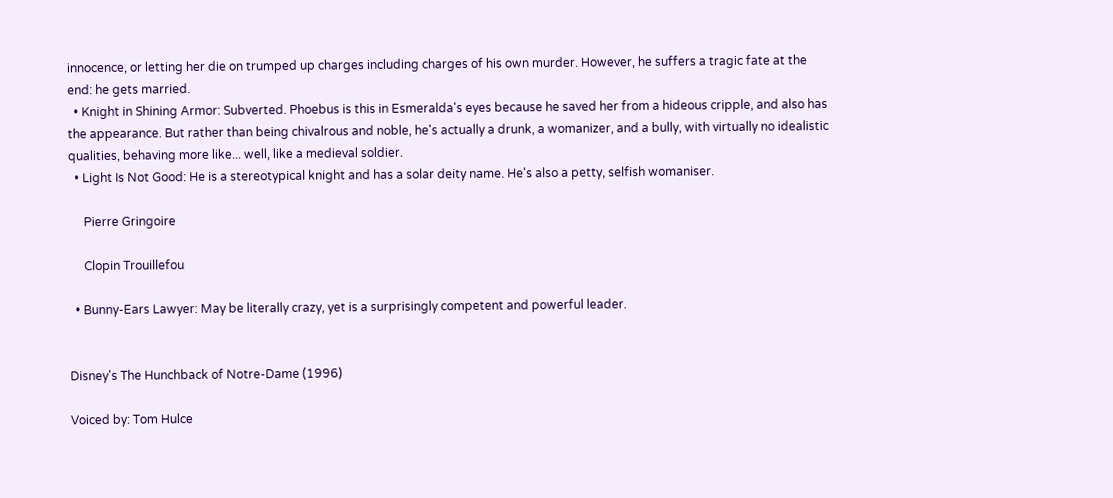innocence, or letting her die on trumped up charges including charges of his own murder. However, he suffers a tragic fate at the end: he gets married.
  • Knight in Shining Armor: Subverted. Phoebus is this in Esmeralda's eyes because he saved her from a hideous cripple, and also has the appearance. But rather than being chivalrous and noble, he's actually a drunk, a womanizer, and a bully, with virtually no idealistic qualities, behaving more like... well, like a medieval soldier.
  • Light Is Not Good: He is a stereotypical knight and has a solar deity name. He's also a petty, selfish womaniser.

     Pierre Gringoire

     Clopin Trouillefou

  • Bunny-Ears Lawyer: May be literally crazy, yet is a surprisingly competent and powerful leader.


Disney's The Hunchback of Notre-Dame (1996)

Voiced by: Tom Hulce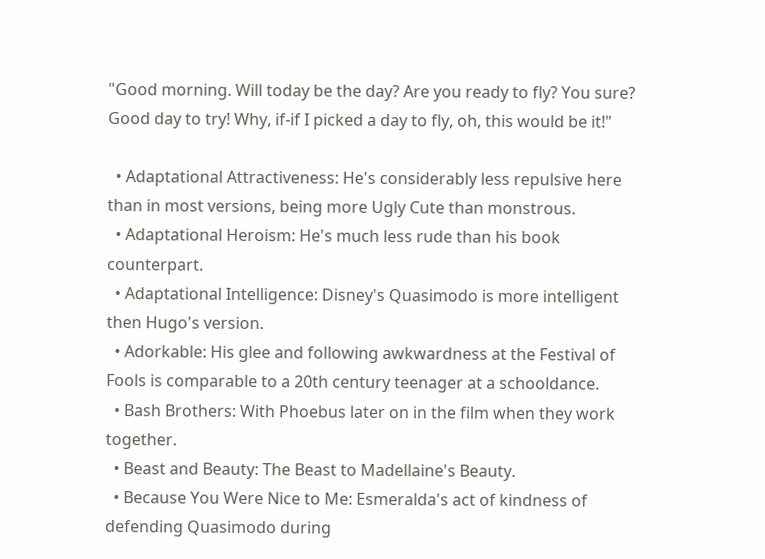"Good morning. Will today be the day? Are you ready to fly? You sure? Good day to try! Why, if-if I picked a day to fly, oh, this would be it!"

  • Adaptational Attractiveness: He's considerably less repulsive here than in most versions, being more Ugly Cute than monstrous.
  • Adaptational Heroism: He's much less rude than his book counterpart.
  • Adaptational Intelligence: Disney's Quasimodo is more intelligent then Hugo's version.
  • Adorkable: His glee and following awkwardness at the Festival of Fools is comparable to a 20th century teenager at a schooldance.
  • Bash Brothers: With Phoebus later on in the film when they work together.
  • Beast and Beauty: The Beast to Madellaine's Beauty.
  • Because You Were Nice to Me: Esmeralda's act of kindness of defending Quasimodo during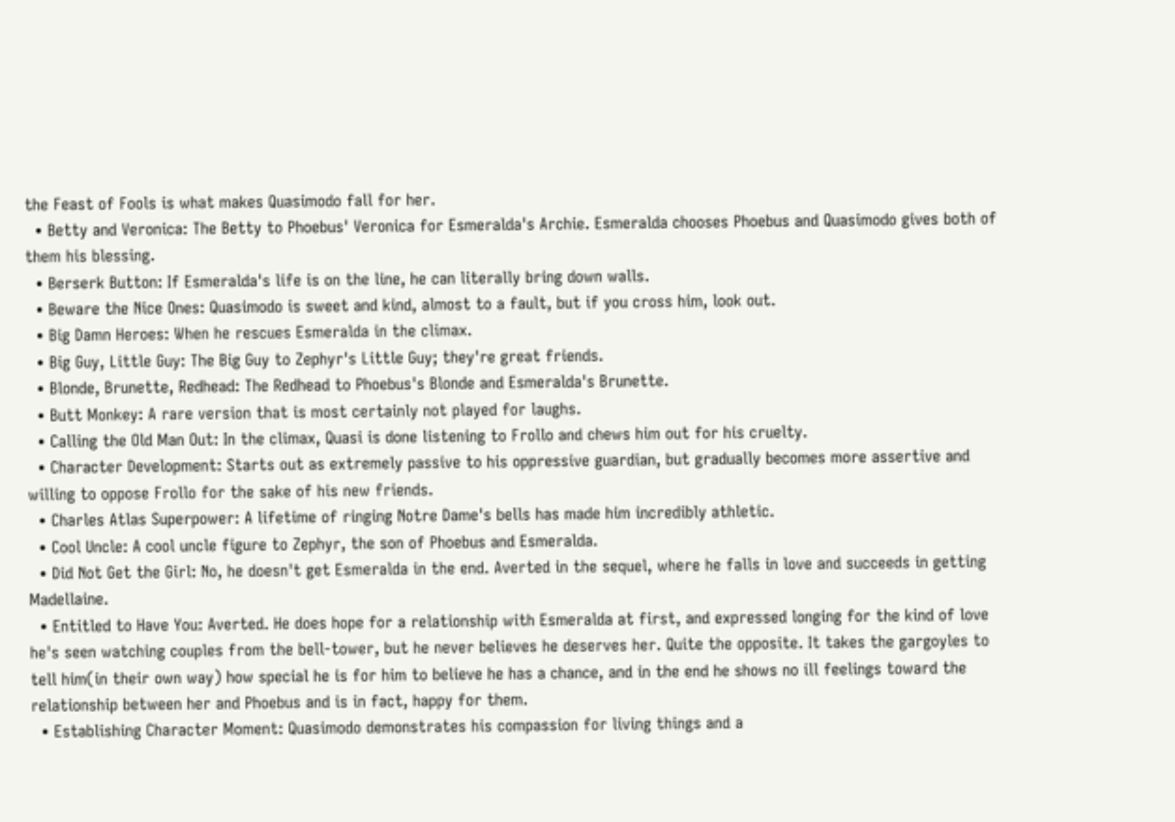the Feast of Fools is what makes Quasimodo fall for her.
  • Betty and Veronica: The Betty to Phoebus' Veronica for Esmeralda's Archie. Esmeralda chooses Phoebus and Quasimodo gives both of them his blessing.
  • Berserk Button: If Esmeralda's life is on the line, he can literally bring down walls.
  • Beware the Nice Ones: Quasimodo is sweet and kind, almost to a fault, but if you cross him, look out.
  • Big Damn Heroes: When he rescues Esmeralda in the climax.
  • Big Guy, Little Guy: The Big Guy to Zephyr's Little Guy; they're great friends.
  • Blonde, Brunette, Redhead: The Redhead to Phoebus's Blonde and Esmeralda's Brunette.
  • Butt Monkey: A rare version that is most certainly not played for laughs.
  • Calling the Old Man Out: In the climax, Quasi is done listening to Frollo and chews him out for his cruelty.
  • Character Development: Starts out as extremely passive to his oppressive guardian, but gradually becomes more assertive and willing to oppose Frollo for the sake of his new friends.
  • Charles Atlas Superpower: A lifetime of ringing Notre Dame's bells has made him incredibly athletic.
  • Cool Uncle: A cool uncle figure to Zephyr, the son of Phoebus and Esmeralda.
  • Did Not Get the Girl: No, he doesn't get Esmeralda in the end. Averted in the sequel, where he falls in love and succeeds in getting Madellaine.
  • Entitled to Have You: Averted. He does hope for a relationship with Esmeralda at first, and expressed longing for the kind of love he's seen watching couples from the bell-tower, but he never believes he deserves her. Quite the opposite. It takes the gargoyles to tell him(in their own way) how special he is for him to believe he has a chance, and in the end he shows no ill feelings toward the relationship between her and Phoebus and is in fact, happy for them.
  • Establishing Character Moment: Quasimodo demonstrates his compassion for living things and a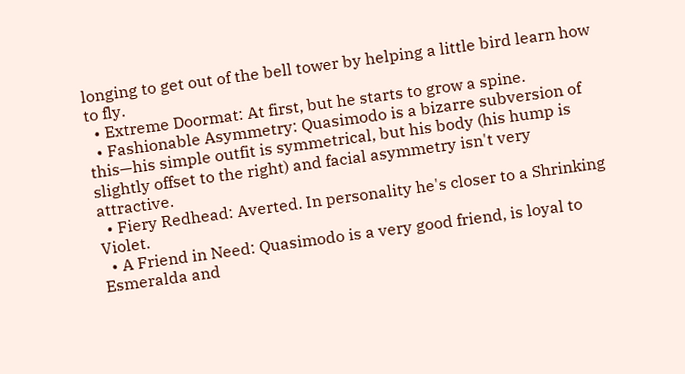longing to get out of the bell tower by helping a little bird learn how to fly.
  • Extreme Doormat: At first, but he starts to grow a spine.
  • Fashionable Asymmetry: Quasimodo is a bizarre subversion of this—his simple outfit is symmetrical, but his body (his hump is slightly offset to the right) and facial asymmetry isn't very attractive.
  • Fiery Redhead: Averted. In personality he's closer to a Shrinking Violet.
  • A Friend in Need: Quasimodo is a very good friend, is loyal to Esmeralda and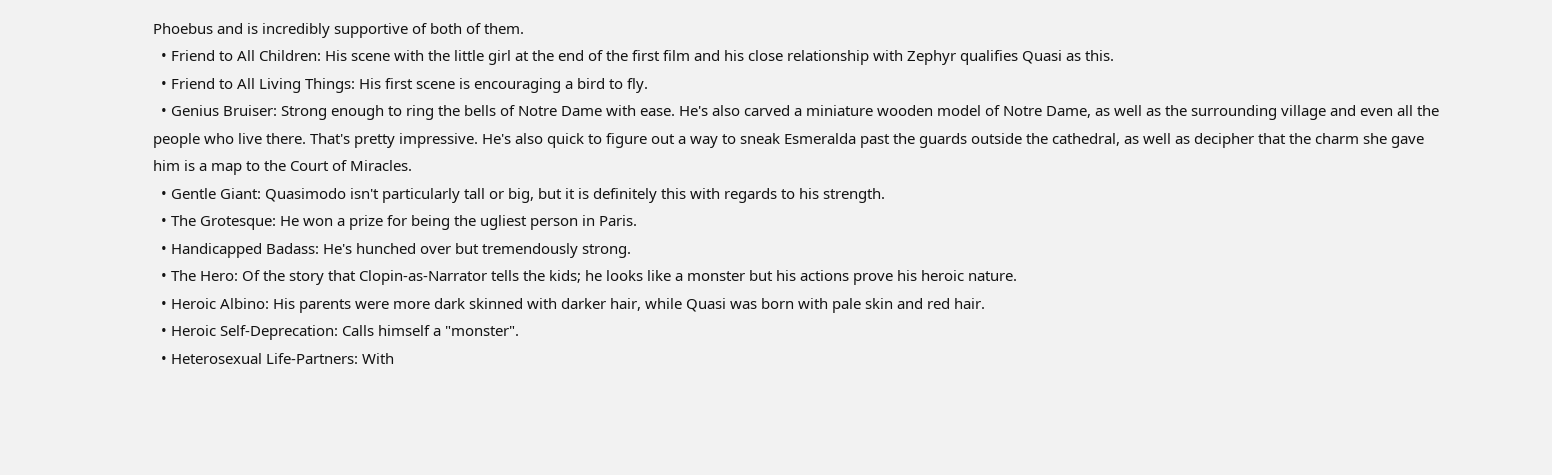Phoebus and is incredibly supportive of both of them.
  • Friend to All Children: His scene with the little girl at the end of the first film and his close relationship with Zephyr qualifies Quasi as this.
  • Friend to All Living Things: His first scene is encouraging a bird to fly.
  • Genius Bruiser: Strong enough to ring the bells of Notre Dame with ease. He's also carved a miniature wooden model of Notre Dame, as well as the surrounding village and even all the people who live there. That's pretty impressive. He's also quick to figure out a way to sneak Esmeralda past the guards outside the cathedral, as well as decipher that the charm she gave him is a map to the Court of Miracles.
  • Gentle Giant: Quasimodo isn't particularly tall or big, but it is definitely this with regards to his strength.
  • The Grotesque: He won a prize for being the ugliest person in Paris.
  • Handicapped Badass: He's hunched over but tremendously strong.
  • The Hero: Of the story that Clopin-as-Narrator tells the kids; he looks like a monster but his actions prove his heroic nature.
  • Heroic Albino: His parents were more dark skinned with darker hair, while Quasi was born with pale skin and red hair.
  • Heroic Self-Deprecation: Calls himself a "monster".
  • Heterosexual Life-Partners: With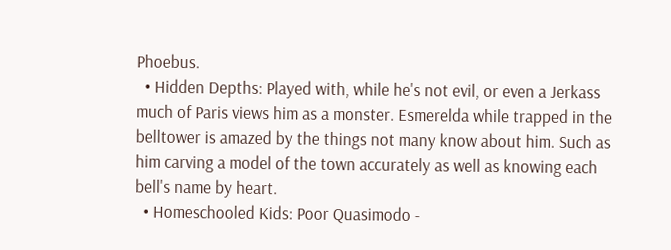Phoebus.
  • Hidden Depths: Played with, while he's not evil, or even a Jerkass much of Paris views him as a monster. Esmerelda while trapped in the belltower is amazed by the things not many know about him. Such as him carving a model of the town accurately as well as knowing each bell's name by heart.
  • Homeschooled Kids: Poor Quasimodo -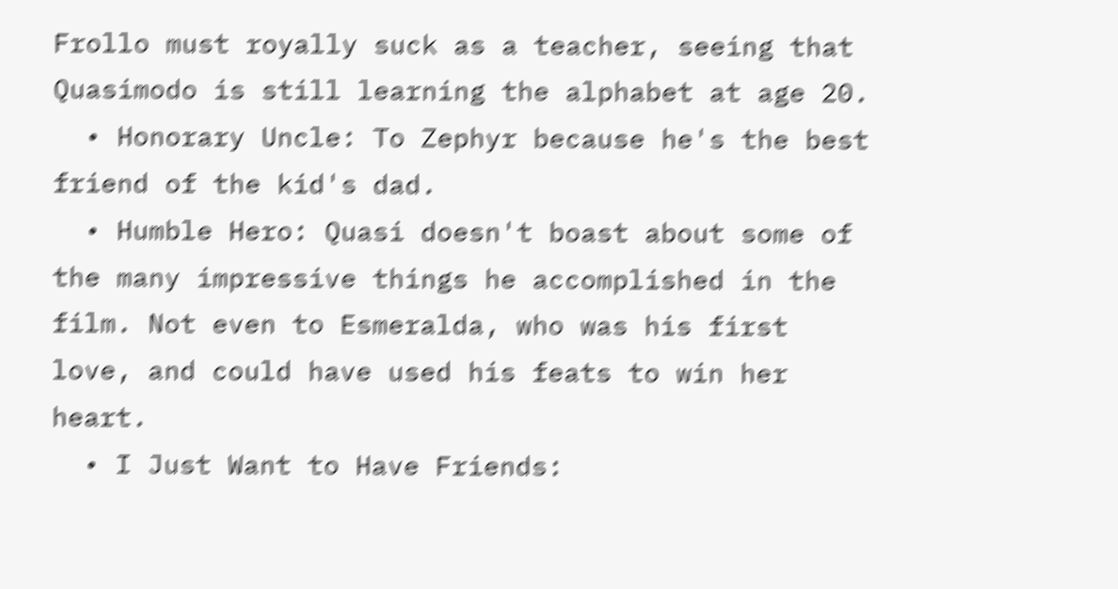Frollo must royally suck as a teacher, seeing that Quasimodo is still learning the alphabet at age 20.
  • Honorary Uncle: To Zephyr because he's the best friend of the kid's dad.
  • Humble Hero: Quasi doesn't boast about some of the many impressive things he accomplished in the film. Not even to Esmeralda, who was his first love, and could have used his feats to win her heart.
  • I Just Want to Have Friends: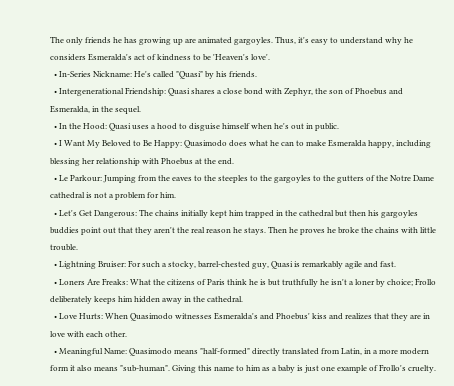The only friends he has growing up are animated gargoyles. Thus, it's easy to understand why he considers Esmeralda's act of kindness to be 'Heaven's love'.
  • In-Series Nickname: He's called "Quasi" by his friends.
  • Intergenerational Friendship: Quasi shares a close bond with Zephyr, the son of Phoebus and Esmeralda, in the sequel.
  • In the Hood: Quasi uses a hood to disguise himself when he's out in public.
  • I Want My Beloved to Be Happy: Quasimodo does what he can to make Esmeralda happy, including blessing her relationship with Phoebus at the end.
  • Le Parkour: Jumping from the eaves to the steeples to the gargoyles to the gutters of the Notre Dame cathedral is not a problem for him.
  • Let's Get Dangerous: The chains initially kept him trapped in the cathedral but then his gargoyles buddies point out that they aren't the real reason he stays. Then he proves he broke the chains with little trouble.
  • Lightning Bruiser: For such a stocky, barrel-chested guy, Quasi is remarkably agile and fast.
  • Loners Are Freaks: What the citizens of Paris think he is but truthfully he isn't a loner by choice; Frollo deliberately keeps him hidden away in the cathedral.
  • Love Hurts: When Quasimodo witnesses Esmeralda's and Phoebus' kiss and realizes that they are in love with each other.
  • Meaningful Name: Quasimodo means "half-formed" directly translated from Latin, in a more modern form it also means "sub-human". Giving this name to him as a baby is just one example of Frollo's cruelty.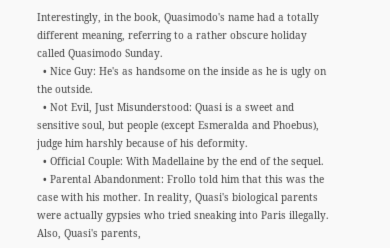Interestingly, in the book, Quasimodo's name had a totally different meaning, referring to a rather obscure holiday called Quasimodo Sunday.
  • Nice Guy: He's as handsome on the inside as he is ugly on the outside.
  • Not Evil, Just Misunderstood: Quasi is a sweet and sensitive soul, but people (except Esmeralda and Phoebus), judge him harshly because of his deformity.
  • Official Couple: With Madellaine by the end of the sequel.
  • Parental Abandonment: Frollo told him that this was the case with his mother. In reality, Quasi's biological parents were actually gypsies who tried sneaking into Paris illegally. Also, Quasi's parents,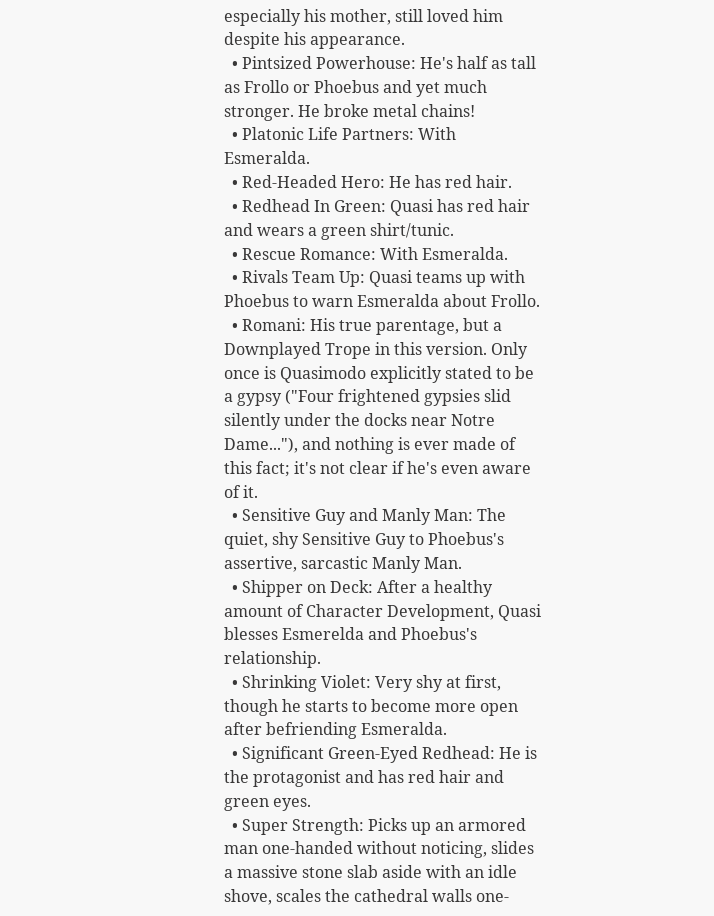especially his mother, still loved him despite his appearance.
  • Pintsized Powerhouse: He's half as tall as Frollo or Phoebus and yet much stronger. He broke metal chains!
  • Platonic Life Partners: With Esmeralda.
  • Red-Headed Hero: He has red hair.
  • Redhead In Green: Quasi has red hair and wears a green shirt/tunic.
  • Rescue Romance: With Esmeralda.
  • Rivals Team Up: Quasi teams up with Phoebus to warn Esmeralda about Frollo.
  • Romani: His true parentage, but a Downplayed Trope in this version. Only once is Quasimodo explicitly stated to be a gypsy ("Four frightened gypsies slid silently under the docks near Notre Dame..."), and nothing is ever made of this fact; it's not clear if he's even aware of it.
  • Sensitive Guy and Manly Man: The quiet, shy Sensitive Guy to Phoebus's assertive, sarcastic Manly Man.
  • Shipper on Deck: After a healthy amount of Character Development, Quasi blesses Esmerelda and Phoebus's relationship.
  • Shrinking Violet: Very shy at first, though he starts to become more open after befriending Esmeralda.
  • Significant Green-Eyed Redhead: He is the protagonist and has red hair and green eyes.
  • Super Strength: Picks up an armored man one-handed without noticing, slides a massive stone slab aside with an idle shove, scales the cathedral walls one-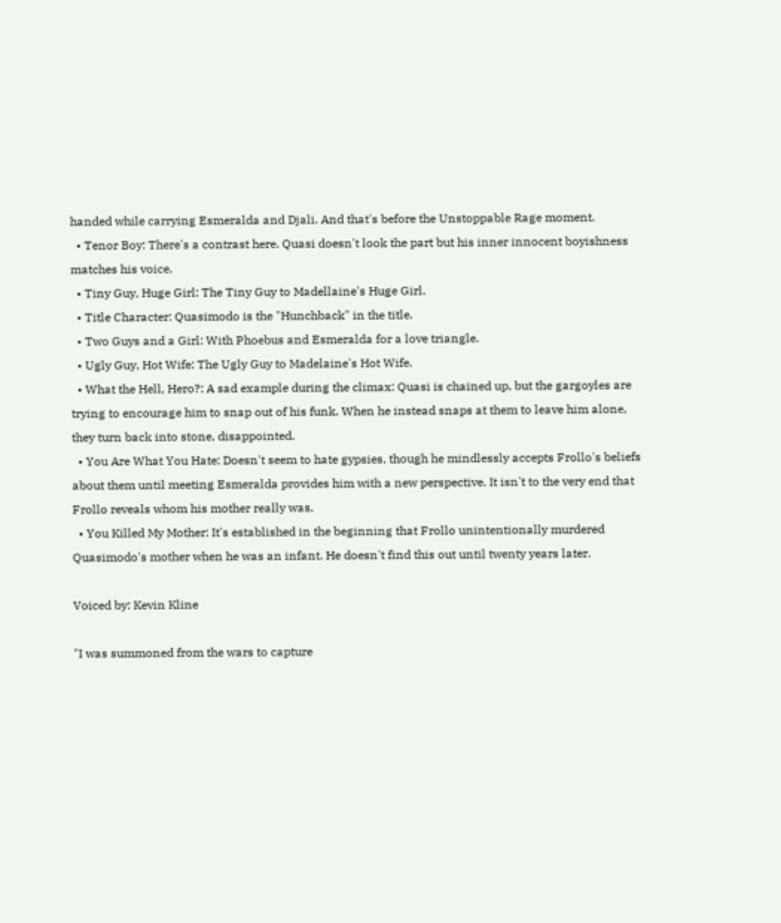handed while carrying Esmeralda and Djali. And that's before the Unstoppable Rage moment.
  • Tenor Boy: There's a contrast here. Quasi doesn't look the part but his inner innocent boyishness matches his voice.
  • Tiny Guy, Huge Girl: The Tiny Guy to Madellaine's Huge Girl.
  • Title Character: Quasimodo is the "Hunchback" in the title.
  • Two Guys and a Girl: With Phoebus and Esmeralda for a love triangle.
  • Ugly Guy, Hot Wife: The Ugly Guy to Madelaine's Hot Wife.
  • What the Hell, Hero?: A sad example during the climax: Quasi is chained up, but the gargoyles are trying to encourage him to snap out of his funk. When he instead snaps at them to leave him alone, they turn back into stone, disappointed.
  • You Are What You Hate: Doesn't seem to hate gypsies, though he mindlessly accepts Frollo's beliefs about them until meeting Esmeralda provides him with a new perspective. It isn't to the very end that Frollo reveals whom his mother really was.
  • You Killed My Mother: It's established in the beginning that Frollo unintentionally murdered Quasimodo's mother when he was an infant. He doesn't find this out until twenty years later.

Voiced by: Kevin Kline

"I was summoned from the wars to capture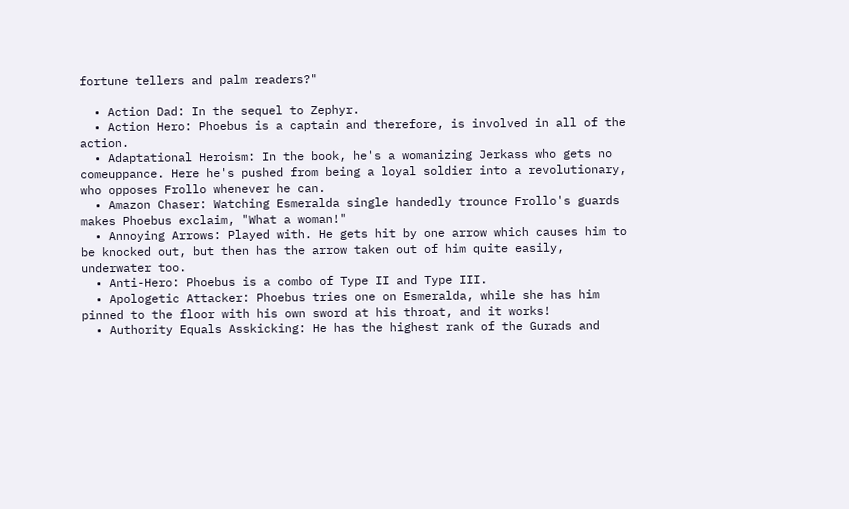fortune tellers and palm readers?"

  • Action Dad: In the sequel to Zephyr.
  • Action Hero: Phoebus is a captain and therefore, is involved in all of the action.
  • Adaptational Heroism: In the book, he's a womanizing Jerkass who gets no comeuppance. Here he's pushed from being a loyal soldier into a revolutionary, who opposes Frollo whenever he can.
  • Amazon Chaser: Watching Esmeralda single handedly trounce Frollo's guards makes Phoebus exclaim, "What a woman!"
  • Annoying Arrows: Played with. He gets hit by one arrow which causes him to be knocked out, but then has the arrow taken out of him quite easily, underwater too.
  • Anti-Hero: Phoebus is a combo of Type II and Type III.
  • Apologetic Attacker: Phoebus tries one on Esmeralda, while she has him pinned to the floor with his own sword at his throat, and it works!
  • Authority Equals Asskicking: He has the highest rank of the Gurads and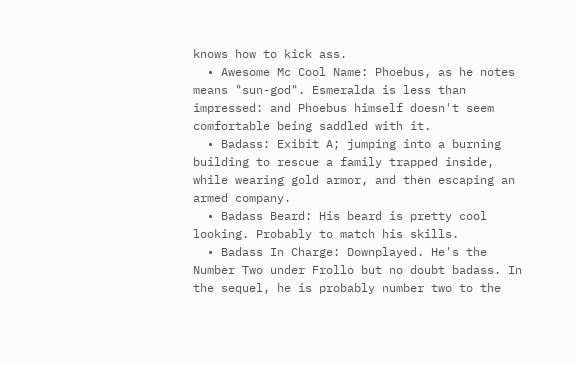knows how to kick ass.
  • Awesome Mc Cool Name: Phoebus, as he notes means "sun-god". Esmeralda is less than impressed: and Phoebus himself doesn't seem comfortable being saddled with it.
  • Badass: Exibit A; jumping into a burning building to rescue a family trapped inside, while wearing gold armor, and then escaping an armed company.
  • Badass Beard: His beard is pretty cool looking. Probably to match his skills.
  • Badass In Charge: Downplayed. He's the Number Two under Frollo but no doubt badass. In the sequel, he is probably number two to the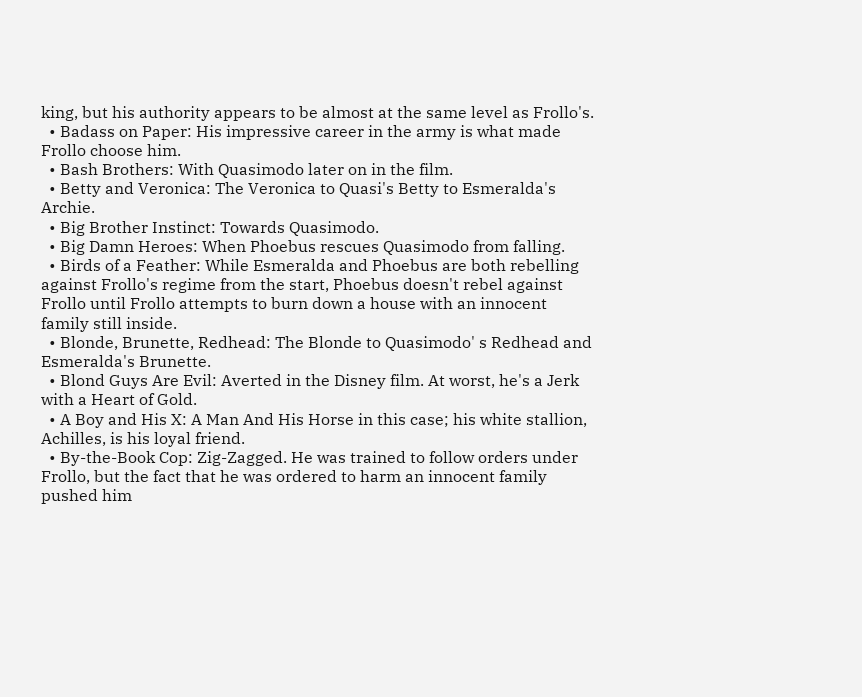king, but his authority appears to be almost at the same level as Frollo's.
  • Badass on Paper: His impressive career in the army is what made Frollo choose him.
  • Bash Brothers: With Quasimodo later on in the film.
  • Betty and Veronica: The Veronica to Quasi's Betty to Esmeralda's Archie.
  • Big Brother Instinct: Towards Quasimodo.
  • Big Damn Heroes: When Phoebus rescues Quasimodo from falling.
  • Birds of a Feather: While Esmeralda and Phoebus are both rebelling against Frollo's regime from the start, Phoebus doesn't rebel against Frollo until Frollo attempts to burn down a house with an innocent family still inside.
  • Blonde, Brunette, Redhead: The Blonde to Quasimodo' s Redhead and Esmeralda's Brunette.
  • Blond Guys Are Evil: Averted in the Disney film. At worst, he's a Jerk with a Heart of Gold.
  • A Boy and His X: A Man And His Horse in this case; his white stallion, Achilles, is his loyal friend.
  • By-the-Book Cop: Zig-Zagged. He was trained to follow orders under Frollo, but the fact that he was ordered to harm an innocent family pushed him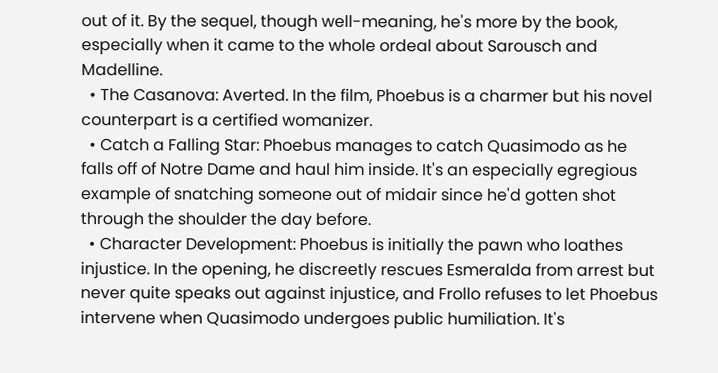out of it. By the sequel, though well-meaning, he's more by the book, especially when it came to the whole ordeal about Sarousch and Madelline.
  • The Casanova: Averted. In the film, Phoebus is a charmer but his novel counterpart is a certified womanizer.
  • Catch a Falling Star: Phoebus manages to catch Quasimodo as he falls off of Notre Dame and haul him inside. It's an especially egregious example of snatching someone out of midair since he'd gotten shot through the shoulder the day before.
  • Character Development: Phoebus is initially the pawn who loathes injustice. In the opening, he discreetly rescues Esmeralda from arrest but never quite speaks out against injustice, and Frollo refuses to let Phoebus intervene when Quasimodo undergoes public humiliation. It's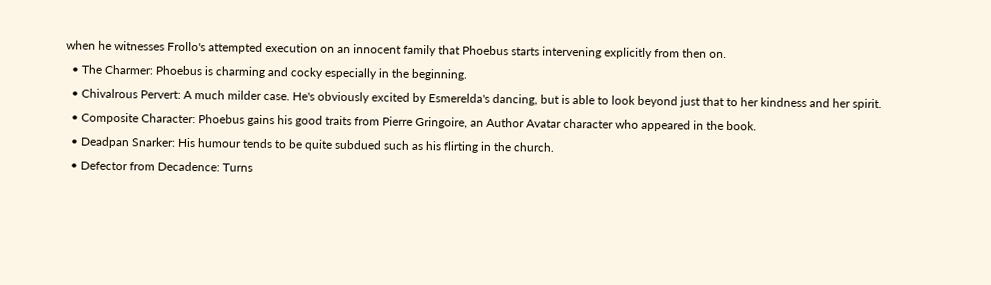when he witnesses Frollo's attempted execution on an innocent family that Phoebus starts intervening explicitly from then on.
  • The Charmer: Phoebus is charming and cocky especially in the beginning.
  • Chivalrous Pervert: A much milder case. He's obviously excited by Esmerelda's dancing, but is able to look beyond just that to her kindness and her spirit.
  • Composite Character: Phoebus gains his good traits from Pierre Gringoire, an Author Avatar character who appeared in the book.
  • Deadpan Snarker: His humour tends to be quite subdued such as his flirting in the church.
  • Defector from Decadence: Turns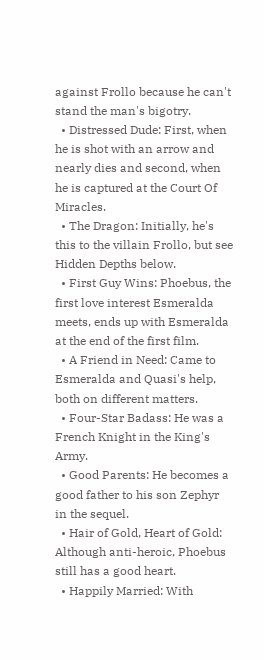against Frollo because he can't stand the man's bigotry.
  • Distressed Dude: First, when he is shot with an arrow and nearly dies and second, when he is captured at the Court Of Miracles.
  • The Dragon: Initially, he's this to the villain Frollo, but see Hidden Depths below.
  • First Guy Wins: Phoebus, the first love interest Esmeralda meets, ends up with Esmeralda at the end of the first film.
  • A Friend in Need: Came to Esmeralda and Quasi's help, both on different matters.
  • Four-Star Badass: He was a French Knight in the King's Army.
  • Good Parents: He becomes a good father to his son Zephyr in the sequel.
  • Hair of Gold, Heart of Gold: Although anti-heroic, Phoebus still has a good heart.
  • Happily Married: With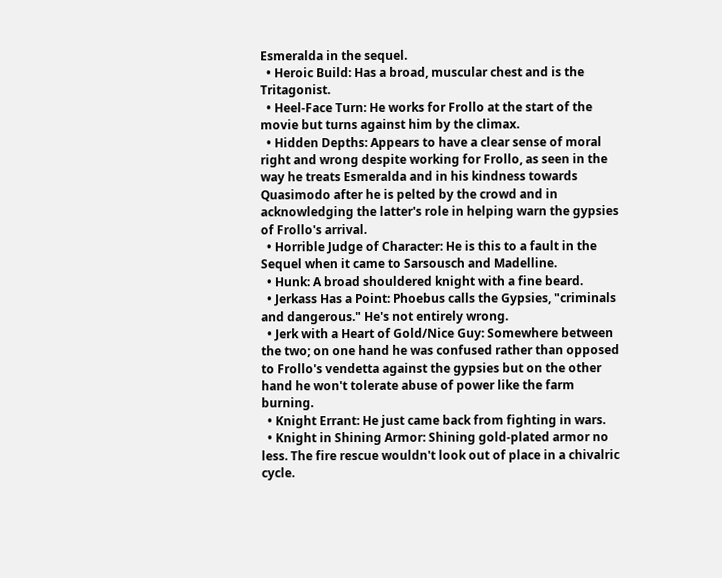Esmeralda in the sequel.
  • Heroic Build: Has a broad, muscular chest and is the Tritagonist.
  • Heel-Face Turn: He works for Frollo at the start of the movie but turns against him by the climax.
  • Hidden Depths: Appears to have a clear sense of moral right and wrong despite working for Frollo, as seen in the way he treats Esmeralda and in his kindness towards Quasimodo after he is pelted by the crowd and in acknowledging the latter's role in helping warn the gypsies of Frollo's arrival.
  • Horrible Judge of Character: He is this to a fault in the Sequel when it came to Sarsousch and Madelline.
  • Hunk: A broad shouldered knight with a fine beard.
  • Jerkass Has a Point: Phoebus calls the Gypsies, "criminals and dangerous." He's not entirely wrong.
  • Jerk with a Heart of Gold/Nice Guy: Somewhere between the two; on one hand he was confused rather than opposed to Frollo's vendetta against the gypsies but on the other hand he won't tolerate abuse of power like the farm burning.
  • Knight Errant: He just came back from fighting in wars.
  • Knight in Shining Armor: Shining gold-plated armor no less. The fire rescue wouldn't look out of place in a chivalric cycle.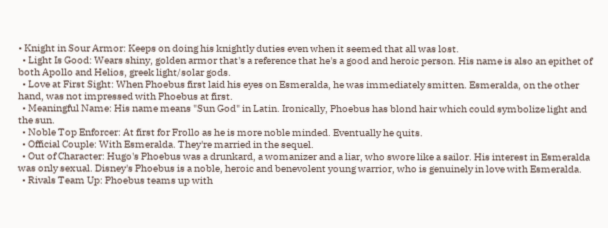• Knight in Sour Armor: Keeps on doing his knightly duties even when it seemed that all was lost.
  • Light Is Good: Wears shiny, golden armor that's a reference that he's a good and heroic person. His name is also an epithet of both Apollo and Helios, greek light/solar gods.
  • Love at First Sight: When Phoebus first laid his eyes on Esmeralda, he was immediately smitten. Esmeralda, on the other hand, was not impressed with Phoebus at first.
  • Meaningful Name: His name means "Sun God" in Latin. Ironically, Phoebus has blond hair which could symbolize light and the sun.
  • Noble Top Enforcer: At first for Frollo as he is more noble minded. Eventually he quits.
  • Official Couple: With Esmeralda. They're married in the sequel.
  • Out of Character: Hugo's Phoebus was a drunkard, a womanizer and a liar, who swore like a sailor. His interest in Esmeralda was only sexual. Disney's Phoebus is a noble, heroic and benevolent young warrior, who is genuinely in love with Esmeralda.
  • Rivals Team Up: Phoebus teams up with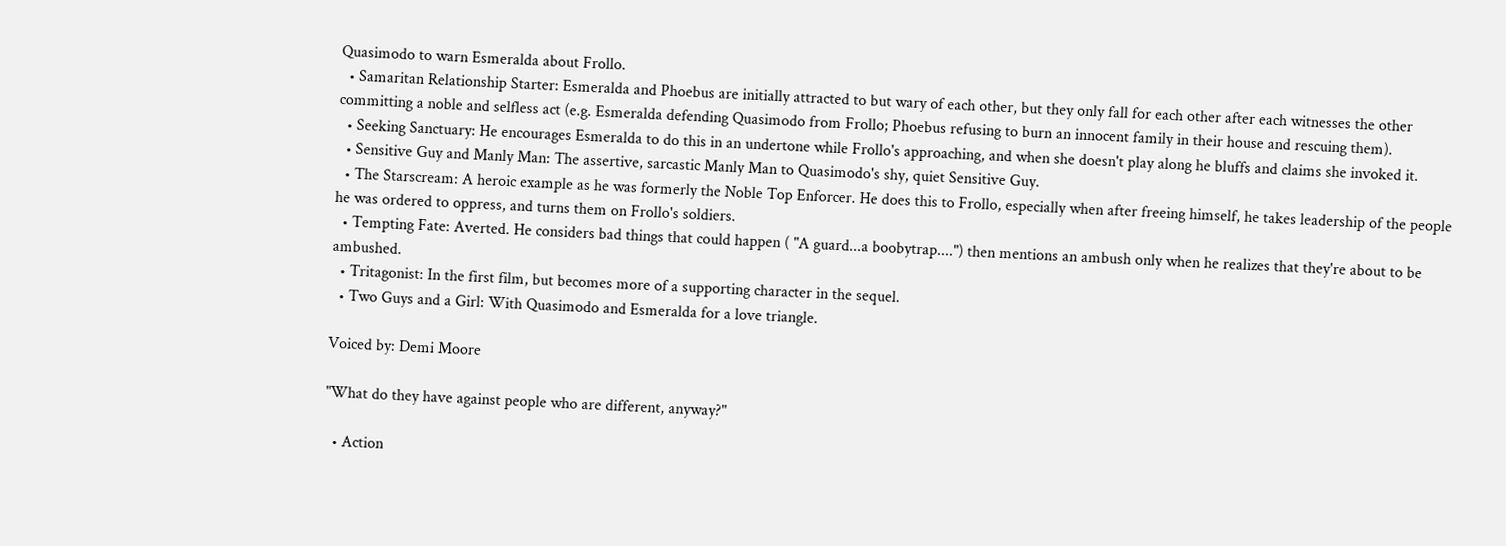Quasimodo to warn Esmeralda about Frollo.
  • Samaritan Relationship Starter: Esmeralda and Phoebus are initially attracted to but wary of each other, but they only fall for each other after each witnesses the other committing a noble and selfless act (e.g. Esmeralda defending Quasimodo from Frollo; Phoebus refusing to burn an innocent family in their house and rescuing them).
  • Seeking Sanctuary: He encourages Esmeralda to do this in an undertone while Frollo's approaching, and when she doesn't play along he bluffs and claims she invoked it.
  • Sensitive Guy and Manly Man: The assertive, sarcastic Manly Man to Quasimodo's shy, quiet Sensitive Guy.
  • The Starscream: A heroic example as he was formerly the Noble Top Enforcer. He does this to Frollo, especially when after freeing himself, he takes leadership of the people he was ordered to oppress, and turns them on Frollo's soldiers.
  • Tempting Fate: Averted. He considers bad things that could happen ( "A guard...a boobytrap....") then mentions an ambush only when he realizes that they're about to be ambushed.
  • Tritagonist: In the first film, but becomes more of a supporting character in the sequel.
  • Two Guys and a Girl: With Quasimodo and Esmeralda for a love triangle.

Voiced by: Demi Moore

"What do they have against people who are different, anyway?"

  • Action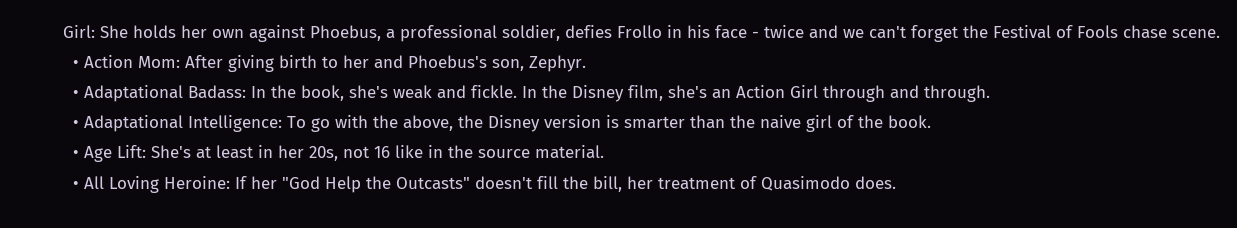Girl: She holds her own against Phoebus, a professional soldier, defies Frollo in his face - twice and we can't forget the Festival of Fools chase scene.
  • Action Mom: After giving birth to her and Phoebus's son, Zephyr.
  • Adaptational Badass: In the book, she's weak and fickle. In the Disney film, she's an Action Girl through and through.
  • Adaptational Intelligence: To go with the above, the Disney version is smarter than the naive girl of the book.
  • Age Lift: She's at least in her 20s, not 16 like in the source material.
  • All Loving Heroine: If her "God Help the Outcasts" doesn't fill the bill, her treatment of Quasimodo does.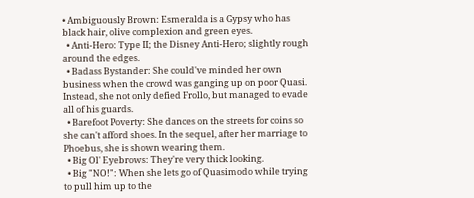• Ambiguously Brown: Esmeralda is a Gypsy who has black hair, olive complexion and green eyes.
  • Anti-Hero: Type II; the Disney Anti-Hero; slightly rough around the edges.
  • Badass Bystander: She could've minded her own business when the crowd was ganging up on poor Quasi. Instead, she not only defied Frollo, but managed to evade all of his guards.
  • Barefoot Poverty: She dances on the streets for coins so she can't afford shoes. In the sequel, after her marriage to Phoebus, she is shown wearing them.
  • Big Ol' Eyebrows: They're very thick looking.
  • Big "NO!": When she lets go of Quasimodo while trying to pull him up to the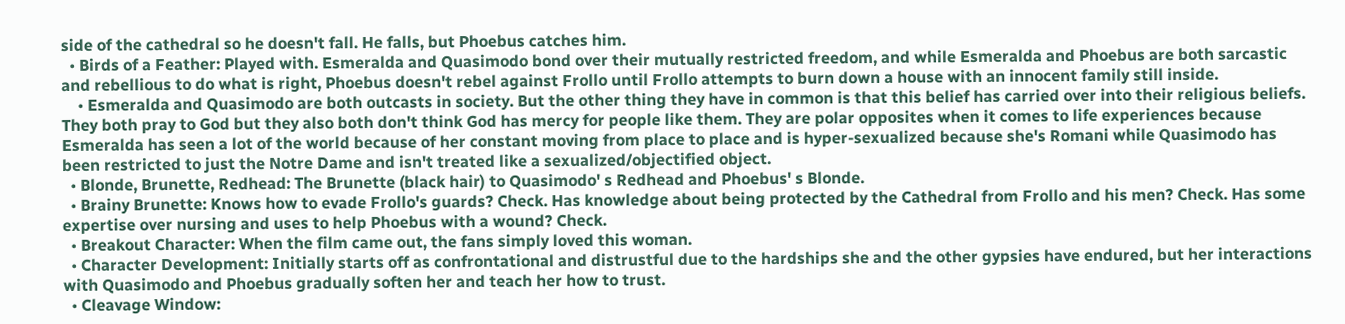side of the cathedral so he doesn't fall. He falls, but Phoebus catches him.
  • Birds of a Feather: Played with. Esmeralda and Quasimodo bond over their mutually restricted freedom, and while Esmeralda and Phoebus are both sarcastic and rebellious to do what is right, Phoebus doesn't rebel against Frollo until Frollo attempts to burn down a house with an innocent family still inside.
    • Esmeralda and Quasimodo are both outcasts in society. But the other thing they have in common is that this belief has carried over into their religious beliefs. They both pray to God but they also both don't think God has mercy for people like them. They are polar opposites when it comes to life experiences because Esmeralda has seen a lot of the world because of her constant moving from place to place and is hyper-sexualized because she's Romani while Quasimodo has been restricted to just the Notre Dame and isn't treated like a sexualized/objectified object.
  • Blonde, Brunette, Redhead: The Brunette (black hair) to Quasimodo' s Redhead and Phoebus' s Blonde.
  • Brainy Brunette: Knows how to evade Frollo's guards? Check. Has knowledge about being protected by the Cathedral from Frollo and his men? Check. Has some expertise over nursing and uses to help Phoebus with a wound? Check.
  • Breakout Character: When the film came out, the fans simply loved this woman.
  • Character Development: Initially starts off as confrontational and distrustful due to the hardships she and the other gypsies have endured, but her interactions with Quasimodo and Phoebus gradually soften her and teach her how to trust.
  • Cleavage Window: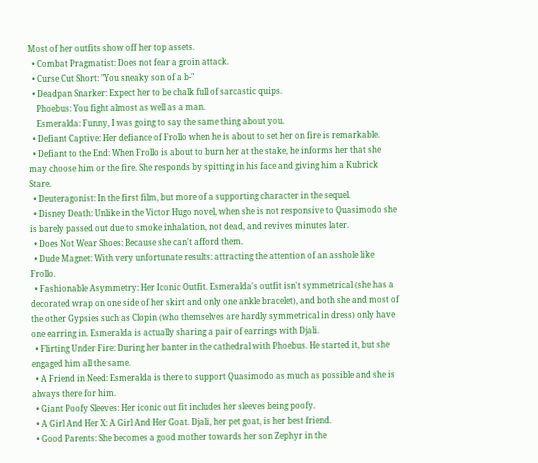Most of her outfits show off her top assets.
  • Combat Pragmatist: Does not fear a groin attack.
  • Curse Cut Short: "You sneaky son of a b-"
  • Deadpan Snarker: Expect her to be chalk full of sarcastic quips.
    Phoebus: You fight almost as well as a man.
    Esmeralda: Funny, I was going to say the same thing about you.
  • Defiant Captive: Her defiance of Frollo when he is about to set her on fire is remarkable.
  • Defiant to the End: When Frollo is about to burn her at the stake, he informs her that she may choose him or the fire. She responds by spitting in his face and giving him a Kubrick Stare.
  • Deuteragonist: In the first film, but more of a supporting character in the sequel.
  • Disney Death: Unlike in the Victor Hugo novel, when she is not responsive to Quasimodo she is barely passed out due to smoke inhalation, not dead, and revives minutes later.
  • Does Not Wear Shoes: Because she can't afford them.
  • Dude Magnet: With very unfortunate results: attracting the attention of an asshole like Frollo.
  • Fashionable Asymmetry: Her Iconic Outfit. Esmeralda's outfit isn't symmetrical (she has a decorated wrap on one side of her skirt and only one ankle bracelet), and both she and most of the other Gypsies such as Clopin (who themselves are hardly symmetrical in dress) only have one earring in. Esmeralda is actually sharing a pair of earrings with Djali.
  • Flirting Under Fire: During her banter in the cathedral with Phoebus. He started it, but she engaged him all the same.
  • A Friend in Need: Esmeralda is there to support Quasimodo as much as possible and she is always there for him.
  • Giant Poofy Sleeves: Her iconic out fit includes her sleeves being poofy.
  • A Girl And Her X: A Girl And Her Goat. Djali, her pet goat, is her best friend.
  • Good Parents: She becomes a good mother towards her son Zephyr in the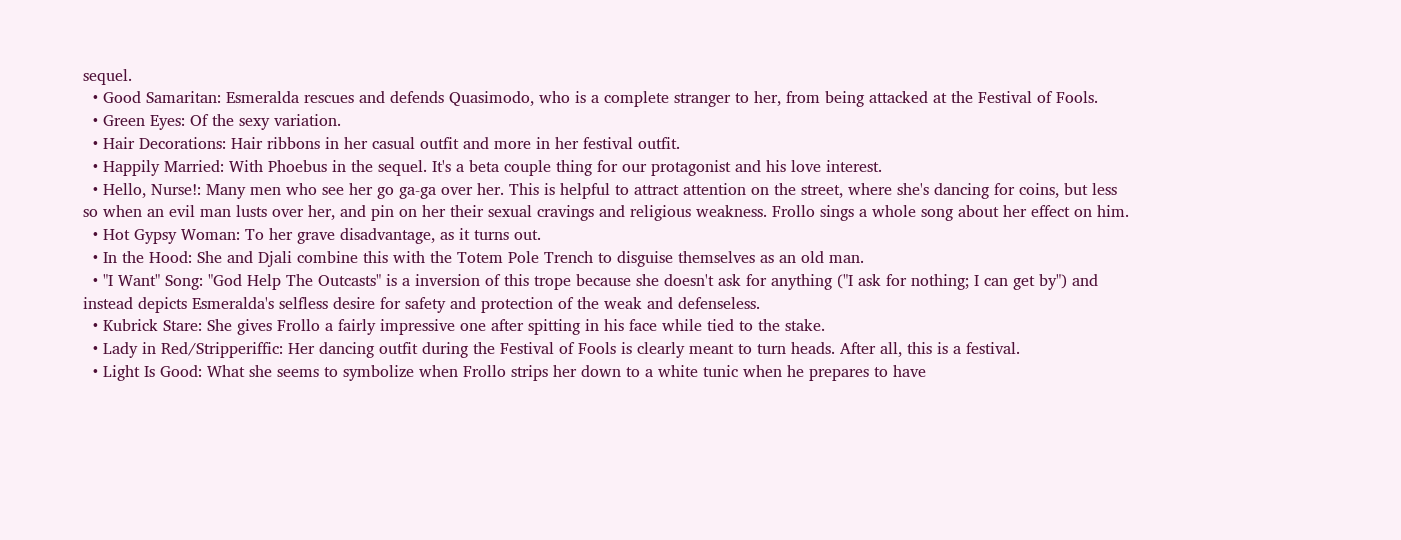sequel.
  • Good Samaritan: Esmeralda rescues and defends Quasimodo, who is a complete stranger to her, from being attacked at the Festival of Fools.
  • Green Eyes: Of the sexy variation.
  • Hair Decorations: Hair ribbons in her casual outfit and more in her festival outfit.
  • Happily Married: With Phoebus in the sequel. It's a beta couple thing for our protagonist and his love interest.
  • Hello, Nurse!: Many men who see her go ga-ga over her. This is helpful to attract attention on the street, where she's dancing for coins, but less so when an evil man lusts over her, and pin on her their sexual cravings and religious weakness. Frollo sings a whole song about her effect on him.
  • Hot Gypsy Woman: To her grave disadvantage, as it turns out.
  • In the Hood: She and Djali combine this with the Totem Pole Trench to disguise themselves as an old man.
  • "I Want" Song: "God Help The Outcasts" is a inversion of this trope because she doesn't ask for anything ("I ask for nothing; I can get by") and instead depicts Esmeralda's selfless desire for safety and protection of the weak and defenseless.
  • Kubrick Stare: She gives Frollo a fairly impressive one after spitting in his face while tied to the stake.
  • Lady in Red/Stripperiffic: Her dancing outfit during the Festival of Fools is clearly meant to turn heads. After all, this is a festival.
  • Light Is Good: What she seems to symbolize when Frollo strips her down to a white tunic when he prepares to have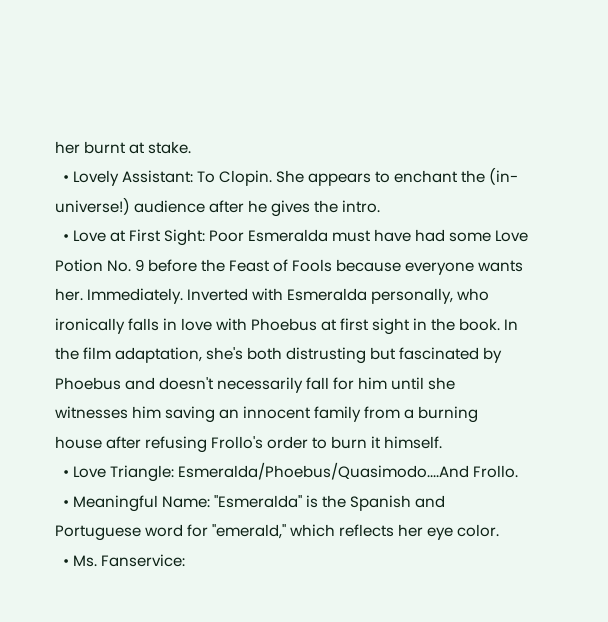her burnt at stake.
  • Lovely Assistant: To Clopin. She appears to enchant the (in-universe!) audience after he gives the intro.
  • Love at First Sight: Poor Esmeralda must have had some Love Potion No. 9 before the Feast of Fools because everyone wants her. Immediately. Inverted with Esmeralda personally, who ironically falls in love with Phoebus at first sight in the book. In the film adaptation, she's both distrusting but fascinated by Phoebus and doesn't necessarily fall for him until she witnesses him saving an innocent family from a burning house after refusing Frollo's order to burn it himself.
  • Love Triangle: Esmeralda/Phoebus/Quasimodo....And Frollo.
  • Meaningful Name: "Esmeralda" is the Spanish and Portuguese word for "emerald," which reflects her eye color.
  • Ms. Fanservice: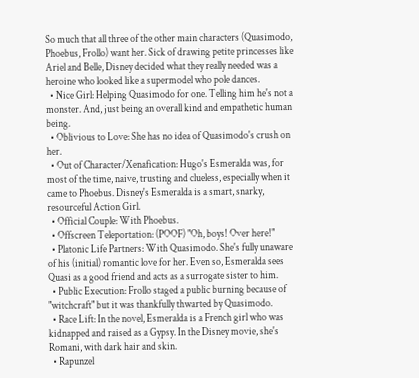So much that all three of the other main characters (Quasimodo, Phoebus, Frollo) want her. Sick of drawing petite princesses like Ariel and Belle, Disney decided what they really needed was a heroine who looked like a supermodel who pole dances.
  • Nice Girl: Helping Quasimodo for one. Telling him he's not a monster. And, just being an overall kind and empathetic human being.
  • Oblivious to Love: She has no idea of Quasimodo's crush on her.
  • Out of Character/Xenafication: Hugo's Esmeralda was, for most of the time, naive, trusting and clueless, especially when it came to Phoebus. Disney's Esmeralda is a smart, snarky, resourceful Action Girl.
  • Official Couple: With Phoebus.
  • Offscreen Teleportation: (POOF) "Oh, boys! Over here!"
  • Platonic Life Partners: With Quasimodo. She's fully unaware of his (initial) romantic love for her. Even so, Esmeralda sees Quasi as a good friend and acts as a surrogate sister to him.
  • Public Execution: Frollo staged a public burning because of "witchcraft" but it was thankfully thwarted by Quasimodo.
  • Race Lift: In the novel, Esmeralda is a French girl who was kidnapped and raised as a Gypsy. In the Disney movie, she's Romani, with dark hair and skin.
  • Rapunzel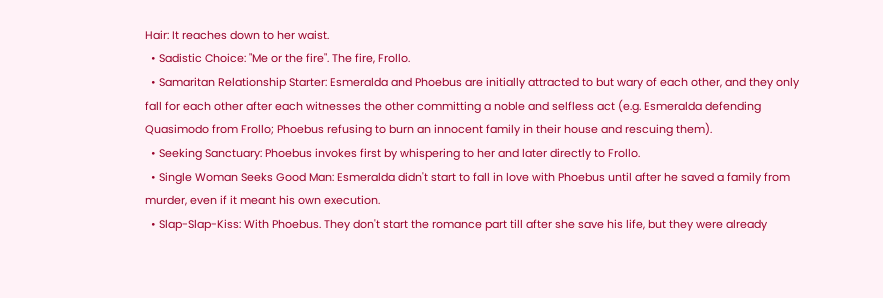Hair: It reaches down to her waist.
  • Sadistic Choice: "Me or the fire". The fire, Frollo.
  • Samaritan Relationship Starter: Esmeralda and Phoebus are initially attracted to but wary of each other, and they only fall for each other after each witnesses the other committing a noble and selfless act (e.g. Esmeralda defending Quasimodo from Frollo; Phoebus refusing to burn an innocent family in their house and rescuing them).
  • Seeking Sanctuary: Phoebus invokes first by whispering to her and later directly to Frollo.
  • Single Woman Seeks Good Man: Esmeralda didn't start to fall in love with Phoebus until after he saved a family from murder, even if it meant his own execution.
  • Slap-Slap-Kiss: With Phoebus. They don't start the romance part till after she save his life, but they were already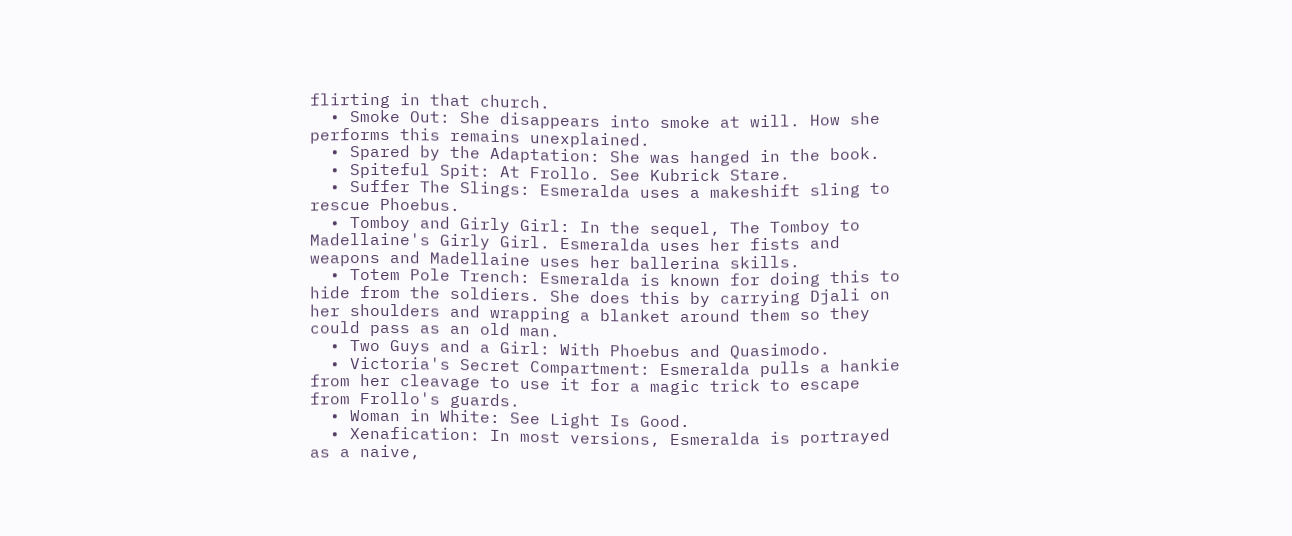flirting in that church.
  • Smoke Out: She disappears into smoke at will. How she performs this remains unexplained.
  • Spared by the Adaptation: She was hanged in the book.
  • Spiteful Spit: At Frollo. See Kubrick Stare.
  • Suffer The Slings: Esmeralda uses a makeshift sling to rescue Phoebus.
  • Tomboy and Girly Girl: In the sequel, The Tomboy to Madellaine's Girly Girl. Esmeralda uses her fists and weapons and Madellaine uses her ballerina skills.
  • Totem Pole Trench: Esmeralda is known for doing this to hide from the soldiers. She does this by carrying Djali on her shoulders and wrapping a blanket around them so they could pass as an old man.
  • Two Guys and a Girl: With Phoebus and Quasimodo.
  • Victoria's Secret Compartment: Esmeralda pulls a hankie from her cleavage to use it for a magic trick to escape from Frollo's guards.
  • Woman in White: See Light Is Good.
  • Xenafication: In most versions, Esmeralda is portrayed as a naive,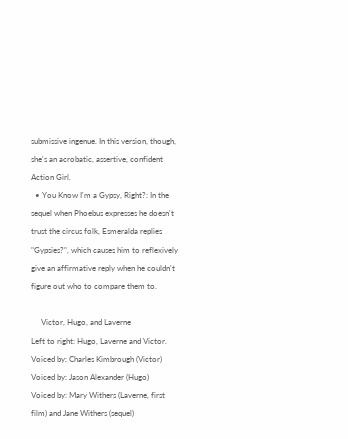submissive ingenue. In this version, though, she's an acrobatic, assertive, confident Action Girl.
  • You Know I'm a Gypsy, Right?: In the sequel when Phoebus expresses he doesn't trust the circus folk, Esmeralda replies "Gypsies?", which causes him to reflexively give an affirmative reply when he couldn't figure out who to compare them to.

     Victor, Hugo, and Laverne
Left to right: Hugo, Laverne and Victor.
Voiced by: Charles Kimbrough (Victor)
Voiced by: Jason Alexander (Hugo)
Voiced by: Mary Withers (Laverne, first film) and Jane Withers (sequel)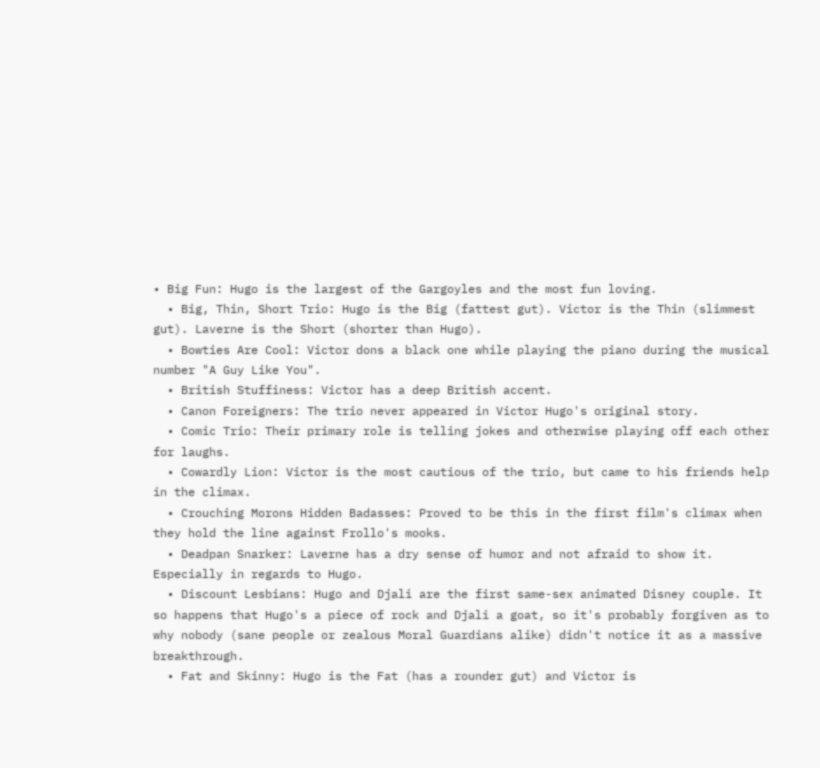• Big Fun: Hugo is the largest of the Gargoyles and the most fun loving.
  • Big, Thin, Short Trio: Hugo is the Big (fattest gut). Victor is the Thin (slimmest gut). Laverne is the Short (shorter than Hugo).
  • Bowties Are Cool: Victor dons a black one while playing the piano during the musical number "A Guy Like You".
  • British Stuffiness: Victor has a deep British accent.
  • Canon Foreigners: The trio never appeared in Victor Hugo's original story.
  • Comic Trio: Their primary role is telling jokes and otherwise playing off each other for laughs.
  • Cowardly Lion: Victor is the most cautious of the trio, but came to his friends help in the climax.
  • Crouching Morons Hidden Badasses: Proved to be this in the first film's climax when they hold the line against Frollo's mooks.
  • Deadpan Snarker: Laverne has a dry sense of humor and not afraid to show it. Especially in regards to Hugo.
  • Discount Lesbians: Hugo and Djali are the first same-sex animated Disney couple. It so happens that Hugo's a piece of rock and Djali a goat, so it's probably forgiven as to why nobody (sane people or zealous Moral Guardians alike) didn't notice it as a massive breakthrough.
  • Fat and Skinny: Hugo is the Fat (has a rounder gut) and Victor is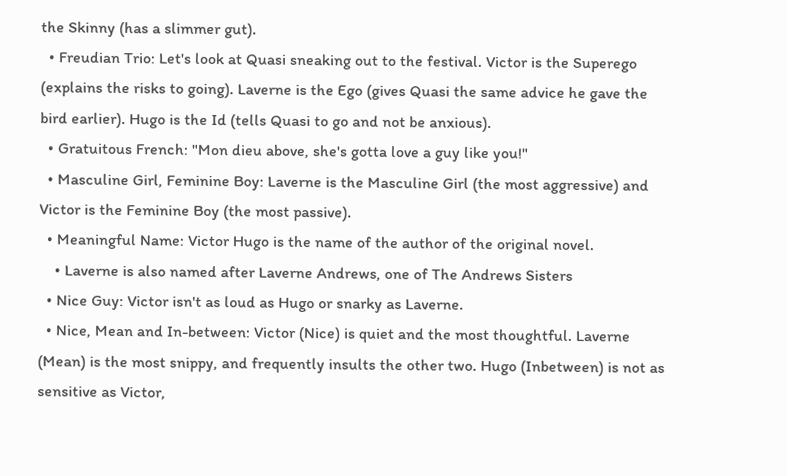the Skinny (has a slimmer gut).
  • Freudian Trio: Let's look at Quasi sneaking out to the festival. Victor is the Superego (explains the risks to going). Laverne is the Ego (gives Quasi the same advice he gave the bird earlier). Hugo is the Id (tells Quasi to go and not be anxious).
  • Gratuitous French: "Mon dieu above, she's gotta love a guy like you!"
  • Masculine Girl, Feminine Boy: Laverne is the Masculine Girl (the most aggressive) and Victor is the Feminine Boy (the most passive).
  • Meaningful Name: Victor Hugo is the name of the author of the original novel.
    • Laverne is also named after Laverne Andrews, one of The Andrews Sisters
  • Nice Guy: Victor isn't as loud as Hugo or snarky as Laverne.
  • Nice, Mean and In-between: Victor (Nice) is quiet and the most thoughtful. Laverne (Mean) is the most snippy, and frequently insults the other two. Hugo (Inbetween) is not as sensitive as Victor,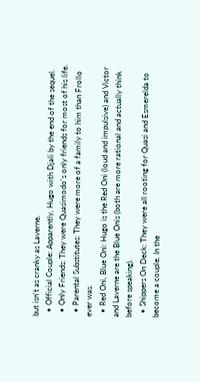but isn't as cranky as Laverne.
  • Official Couple: Apparently, Hugo with Djali by the end of the sequel.
  • Only Friends: They were Quasimodo's only friends for most of his life.
  • Parental Substitutes: They were more of a family to him than Frollo ever was.
  • Red Oni, Blue Oni: Hugo is the Red Oni (loud and impulsive) and Victor and Laverne are the Blue Onis (both are more rational and actually think before speaking).
  • Shippers On Deck: They were all rooting for Quasi and Esmerelda to become a couple. In the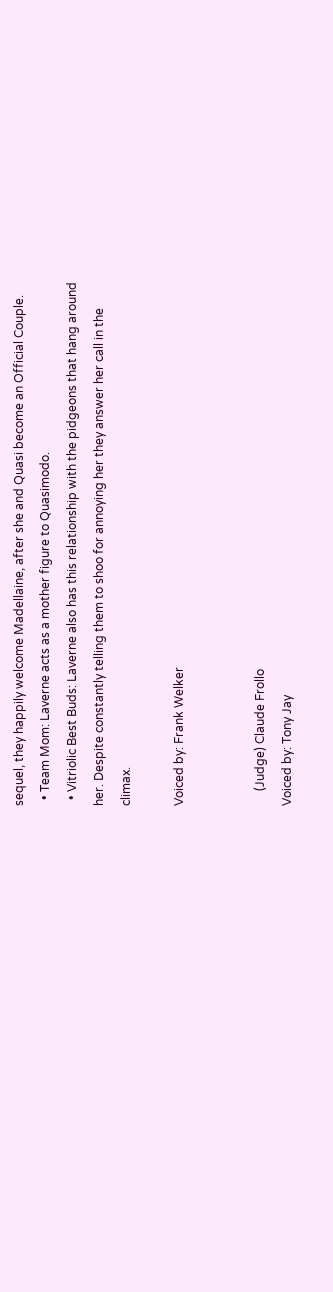sequel, they happily welcome Madellaine, after she and Quasi become an Official Couple.
  • Team Mom: Laverne acts as a mother figure to Quasimodo.
  • Vitriolic Best Buds: Laverne also has this relationship with the pidgeons that hang around her. Despite constantly telling them to shoo for annoying her they answer her call in the climax.

Voiced by: Frank Welker


     (Judge) Claude Frollo
Voiced by: Tony Jay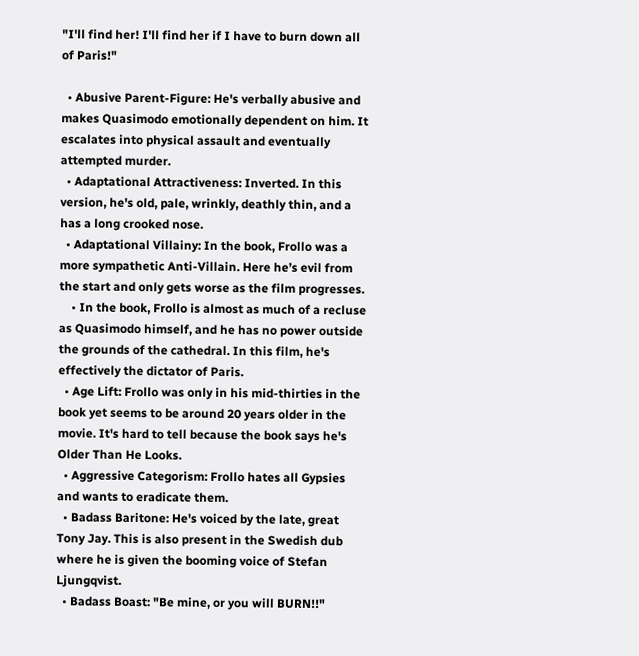"I'll find her! I'll find her if I have to burn down all of Paris!"

  • Abusive Parent-Figure: He's verbally abusive and makes Quasimodo emotionally dependent on him. It escalates into physical assault and eventually attempted murder.
  • Adaptational Attractiveness: Inverted. In this version, he's old, pale, wrinkly, deathly thin, and a has a long crooked nose.
  • Adaptational Villainy: In the book, Frollo was a more sympathetic Anti-Villain. Here he’s evil from the start and only gets worse as the film progresses.
    • In the book, Frollo is almost as much of a recluse as Quasimodo himself, and he has no power outside the grounds of the cathedral. In this film, he's effectively the dictator of Paris.
  • Age Lift: Frollo was only in his mid-thirties in the book yet seems to be around 20 years older in the movie. It's hard to tell because the book says he's Older Than He Looks.
  • Aggressive Categorism: Frollo hates all Gypsies and wants to eradicate them.
  • Badass Baritone: He's voiced by the late, great Tony Jay. This is also present in the Swedish dub where he is given the booming voice of Stefan Ljungqvist.
  • Badass Boast: "Be mine, or you will BURN!!"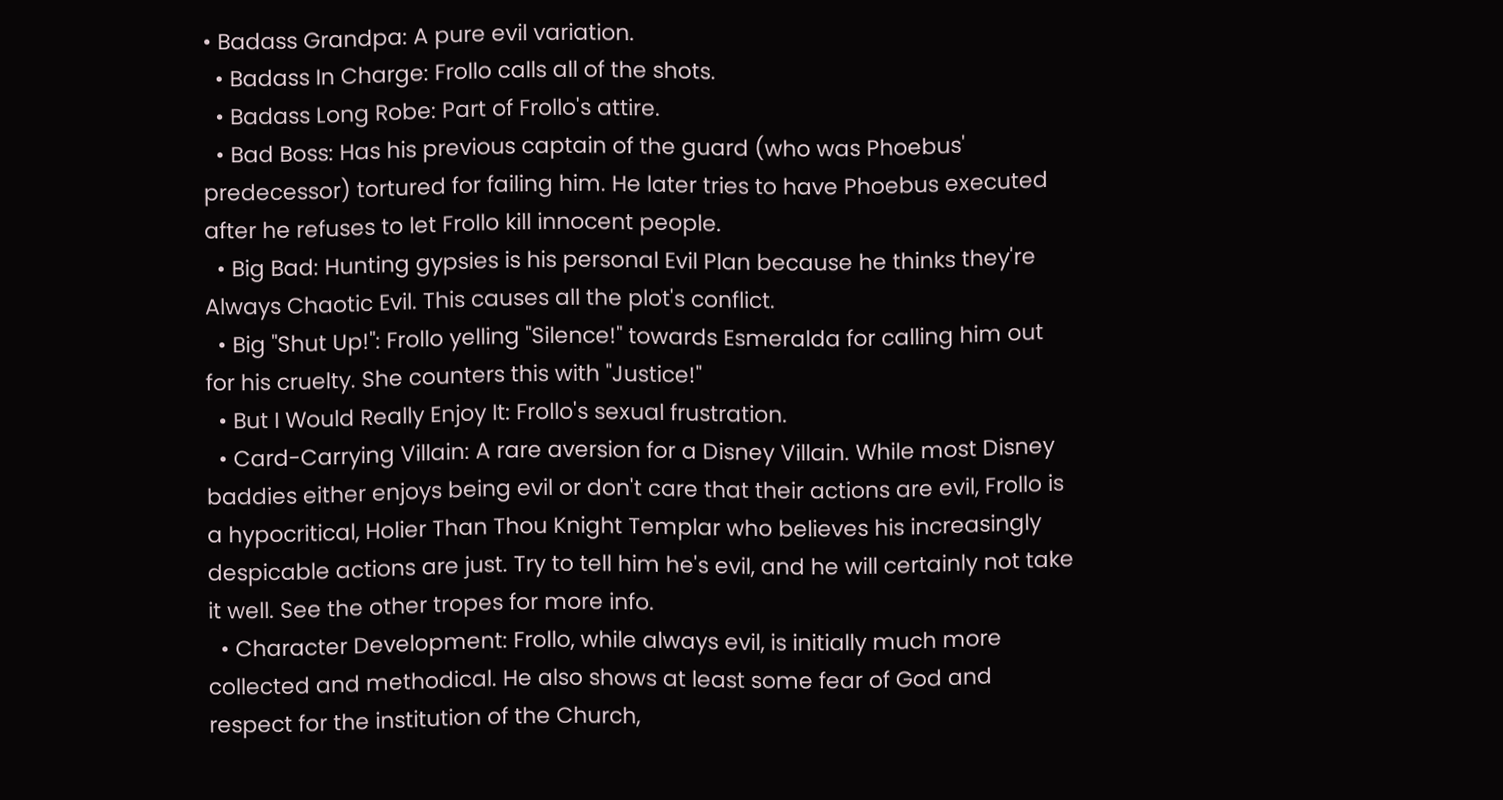• Badass Grandpa: A pure evil variation.
  • Badass In Charge: Frollo calls all of the shots.
  • Badass Long Robe: Part of Frollo's attire.
  • Bad Boss: Has his previous captain of the guard (who was Phoebus' predecessor) tortured for failing him. He later tries to have Phoebus executed after he refuses to let Frollo kill innocent people.
  • Big Bad: Hunting gypsies is his personal Evil Plan because he thinks they're Always Chaotic Evil. This causes all the plot's conflict.
  • Big "Shut Up!": Frollo yelling "Silence!" towards Esmeralda for calling him out for his cruelty. She counters this with "Justice!"
  • But I Would Really Enjoy It: Frollo's sexual frustration.
  • Card-Carrying Villain: A rare aversion for a Disney Villain. While most Disney baddies either enjoys being evil or don't care that their actions are evil, Frollo is a hypocritical, Holier Than Thou Knight Templar who believes his increasingly despicable actions are just. Try to tell him he's evil, and he will certainly not take it well. See the other tropes for more info.
  • Character Development: Frollo, while always evil, is initially much more collected and methodical. He also shows at least some fear of God and respect for the institution of the Church,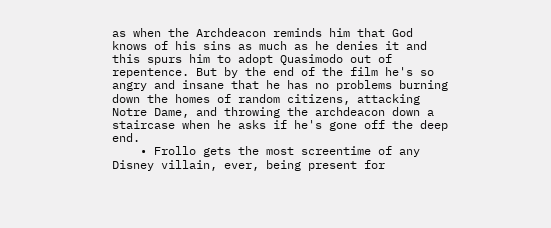as when the Archdeacon reminds him that God knows of his sins as much as he denies it and this spurs him to adopt Quasimodo out of repentence. But by the end of the film he's so angry and insane that he has no problems burning down the homes of random citizens, attacking Notre Dame, and throwing the archdeacon down a staircase when he asks if he's gone off the deep end.
    • Frollo gets the most screentime of any Disney villain, ever, being present for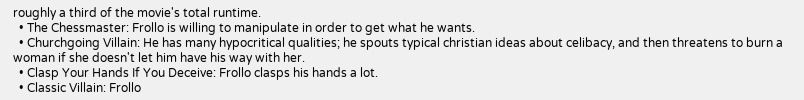roughly a third of the movie's total runtime.
  • The Chessmaster: Frollo is willing to manipulate in order to get what he wants.
  • Churchgoing Villain: He has many hypocritical qualities; he spouts typical christian ideas about celibacy, and then threatens to burn a woman if she doesn't let him have his way with her.
  • Clasp Your Hands If You Deceive: Frollo clasps his hands a lot.
  • Classic Villain: Frollo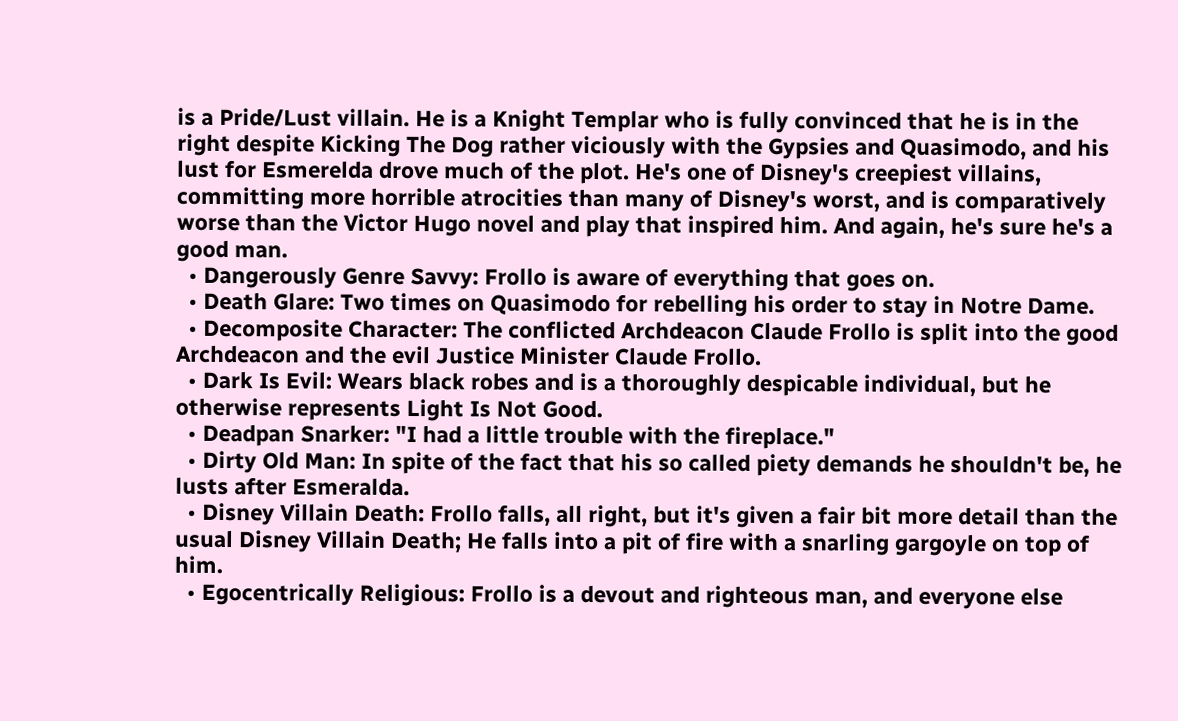is a Pride/Lust villain. He is a Knight Templar who is fully convinced that he is in the right despite Kicking The Dog rather viciously with the Gypsies and Quasimodo, and his lust for Esmerelda drove much of the plot. He's one of Disney's creepiest villains, committing more horrible atrocities than many of Disney's worst, and is comparatively worse than the Victor Hugo novel and play that inspired him. And again, he's sure he's a good man.
  • Dangerously Genre Savvy: Frollo is aware of everything that goes on.
  • Death Glare: Two times on Quasimodo for rebelling his order to stay in Notre Dame.
  • Decomposite Character: The conflicted Archdeacon Claude Frollo is split into the good Archdeacon and the evil Justice Minister Claude Frollo.
  • Dark Is Evil: Wears black robes and is a thoroughly despicable individual, but he otherwise represents Light Is Not Good.
  • Deadpan Snarker: "I had a little trouble with the fireplace."
  • Dirty Old Man: In spite of the fact that his so called piety demands he shouldn't be, he lusts after Esmeralda.
  • Disney Villain Death: Frollo falls, all right, but it's given a fair bit more detail than the usual Disney Villain Death; He falls into a pit of fire with a snarling gargoyle on top of him.
  • Egocentrically Religious: Frollo is a devout and righteous man, and everyone else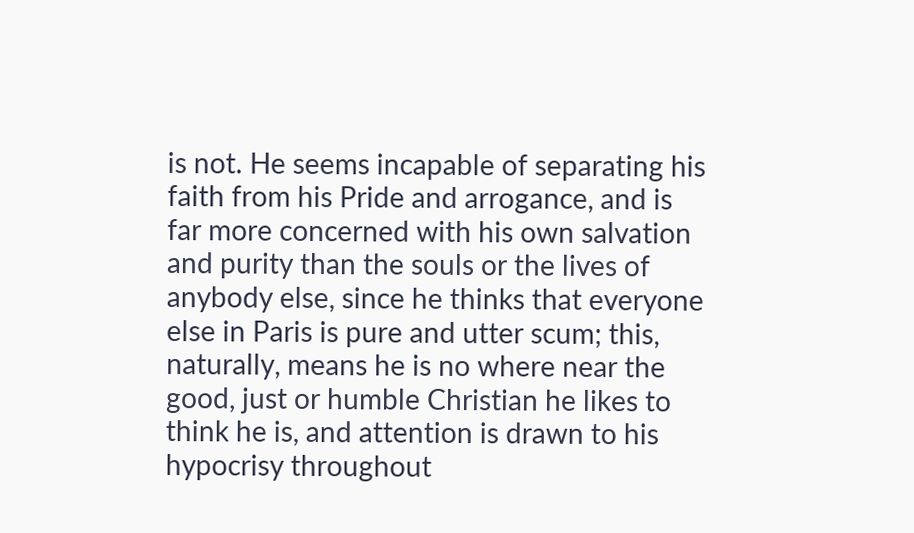is not. He seems incapable of separating his faith from his Pride and arrogance, and is far more concerned with his own salvation and purity than the souls or the lives of anybody else, since he thinks that everyone else in Paris is pure and utter scum; this, naturally, means he is no where near the good, just or humble Christian he likes to think he is, and attention is drawn to his hypocrisy throughout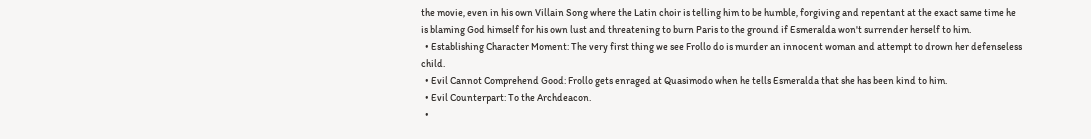the movie, even in his own Villain Song where the Latin choir is telling him to be humble, forgiving and repentant at the exact same time he is blaming God himself for his own lust and threatening to burn Paris to the ground if Esmeralda won't surrender herself to him.
  • Establishing Character Moment: The very first thing we see Frollo do is murder an innocent woman and attempt to drown her defenseless child.
  • Evil Cannot Comprehend Good: Frollo gets enraged at Quasimodo when he tells Esmeralda that she has been kind to him.
  • Evil Counterpart: To the Archdeacon.
  •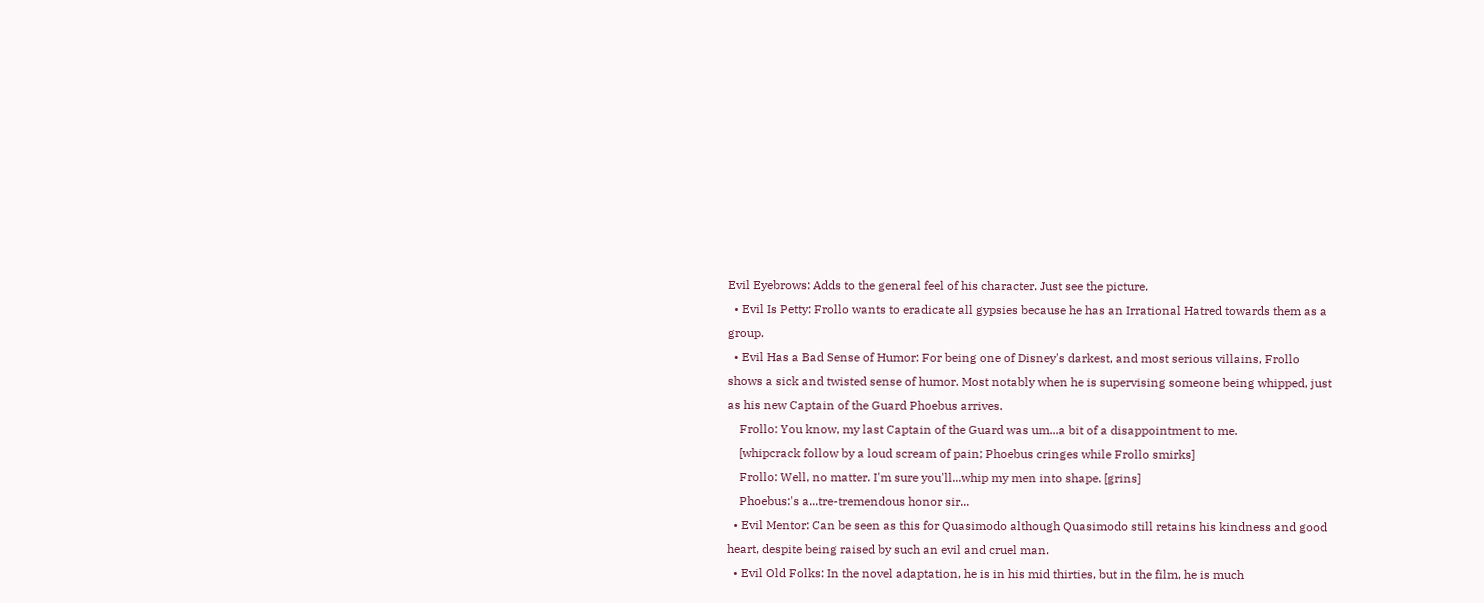Evil Eyebrows: Adds to the general feel of his character. Just see the picture.
  • Evil Is Petty: Frollo wants to eradicate all gypsies because he has an Irrational Hatred towards them as a group.
  • Evil Has a Bad Sense of Humor: For being one of Disney's darkest, and most serious villains, Frollo shows a sick and twisted sense of humor. Most notably when he is supervising someone being whipped, just as his new Captain of the Guard Phoebus arrives.
    Frollo: You know, my last Captain of the Guard was um...a bit of a disappointment to me.
    [whipcrack follow by a loud scream of pain; Phoebus cringes while Frollo smirks]
    Frollo: Well, no matter. I'm sure you'll...whip my men into shape. [grins]
    Phoebus:'s a...tre-tremendous honor sir...
  • Evil Mentor: Can be seen as this for Quasimodo although Quasimodo still retains his kindness and good heart, despite being raised by such an evil and cruel man.
  • Evil Old Folks: In the novel adaptation, he is in his mid thirties, but in the film, he is much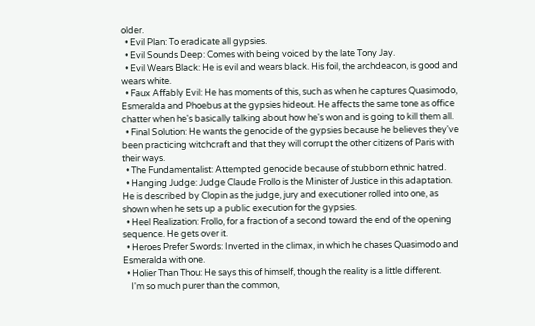older.
  • Evil Plan: To eradicate all gypsies.
  • Evil Sounds Deep: Comes with being voiced by the late Tony Jay.
  • Evil Wears Black: He is evil and wears black. His foil, the archdeacon, is good and wears white.
  • Faux Affably Evil: He has moments of this, such as when he captures Quasimodo, Esmeralda and Phoebus at the gypsies hideout. He affects the same tone as office chatter when he's basically talking about how he's won and is going to kill them all.
  • Final Solution: He wants the genocide of the gypsies because he believes they've been practicing witchcraft and that they will corrupt the other citizens of Paris with their ways.
  • The Fundamentalist: Attempted genocide because of stubborn ethnic hatred.
  • Hanging Judge: Judge Claude Frollo is the Minister of Justice in this adaptation. He is described by Clopin as the judge, jury and executioner rolled into one, as shown when he sets up a public execution for the gypsies.
  • Heel Realization: Frollo, for a fraction of a second toward the end of the opening sequence. He gets over it.
  • Heroes Prefer Swords: Inverted in the climax, in which he chases Quasimodo and Esmeralda with one.
  • Holier Than Thou: He says this of himself, though the reality is a little different.
    I'm so much purer than the common,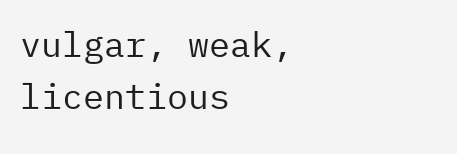vulgar, weak, licentious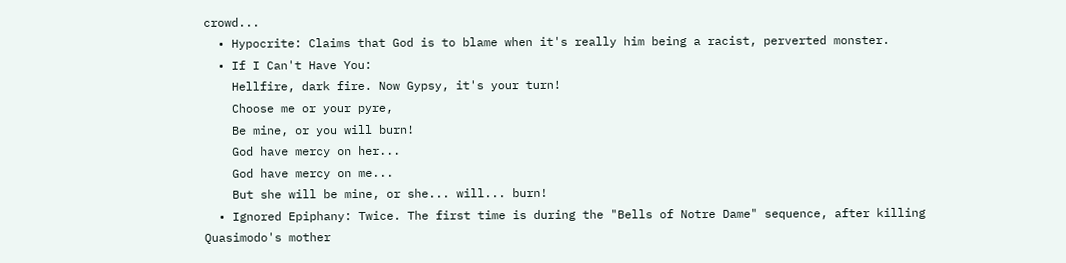crowd...
  • Hypocrite: Claims that God is to blame when it's really him being a racist, perverted monster.
  • If I Can't Have You:
    Hellfire, dark fire. Now Gypsy, it's your turn!
    Choose me or your pyre,
    Be mine, or you will burn!
    God have mercy on her...
    God have mercy on me...
    But she will be mine, or she... will... burn!
  • Ignored Epiphany: Twice. The first time is during the "Bells of Notre Dame" sequence, after killing Quasimodo's mother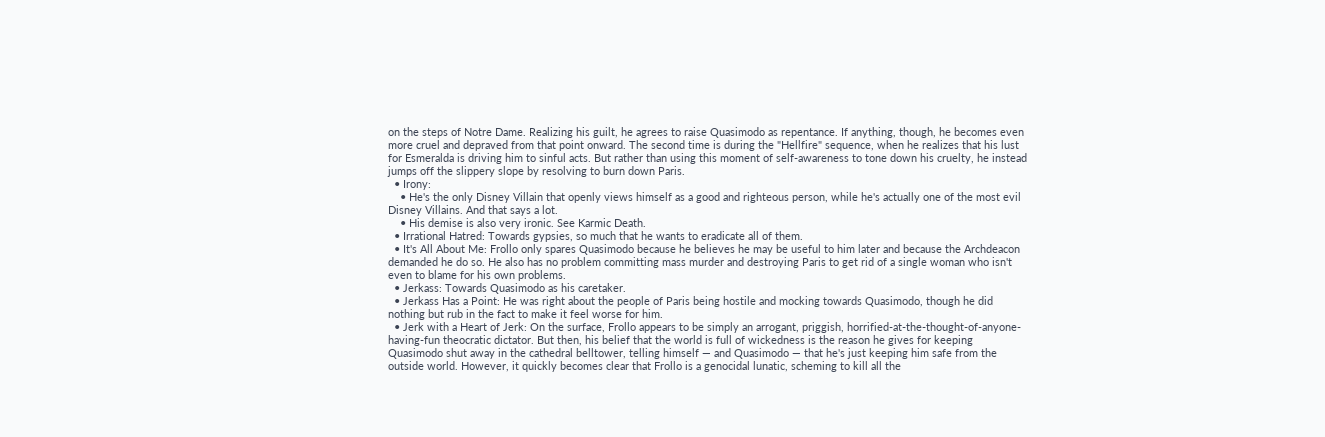on the steps of Notre Dame. Realizing his guilt, he agrees to raise Quasimodo as repentance. If anything, though, he becomes even more cruel and depraved from that point onward. The second time is during the "Hellfire" sequence, when he realizes that his lust for Esmeralda is driving him to sinful acts. But rather than using this moment of self-awareness to tone down his cruelty, he instead jumps off the slippery slope by resolving to burn down Paris.
  • Irony:
    • He's the only Disney Villain that openly views himself as a good and righteous person, while he's actually one of the most evil Disney Villains. And that says a lot.
    • His demise is also very ironic. See Karmic Death.
  • Irrational Hatred: Towards gypsies, so much that he wants to eradicate all of them.
  • It's All About Me: Frollo only spares Quasimodo because he believes he may be useful to him later and because the Archdeacon demanded he do so. He also has no problem committing mass murder and destroying Paris to get rid of a single woman who isn't even to blame for his own problems.
  • Jerkass: Towards Quasimodo as his caretaker.
  • Jerkass Has a Point: He was right about the people of Paris being hostile and mocking towards Quasimodo, though he did nothing but rub in the fact to make it feel worse for him.
  • Jerk with a Heart of Jerk: On the surface, Frollo appears to be simply an arrogant, priggish, horrified-at-the-thought-of-anyone-having-fun theocratic dictator. But then, his belief that the world is full of wickedness is the reason he gives for keeping Quasimodo shut away in the cathedral belltower, telling himself — and Quasimodo — that he's just keeping him safe from the outside world. However, it quickly becomes clear that Frollo is a genocidal lunatic, scheming to kill all the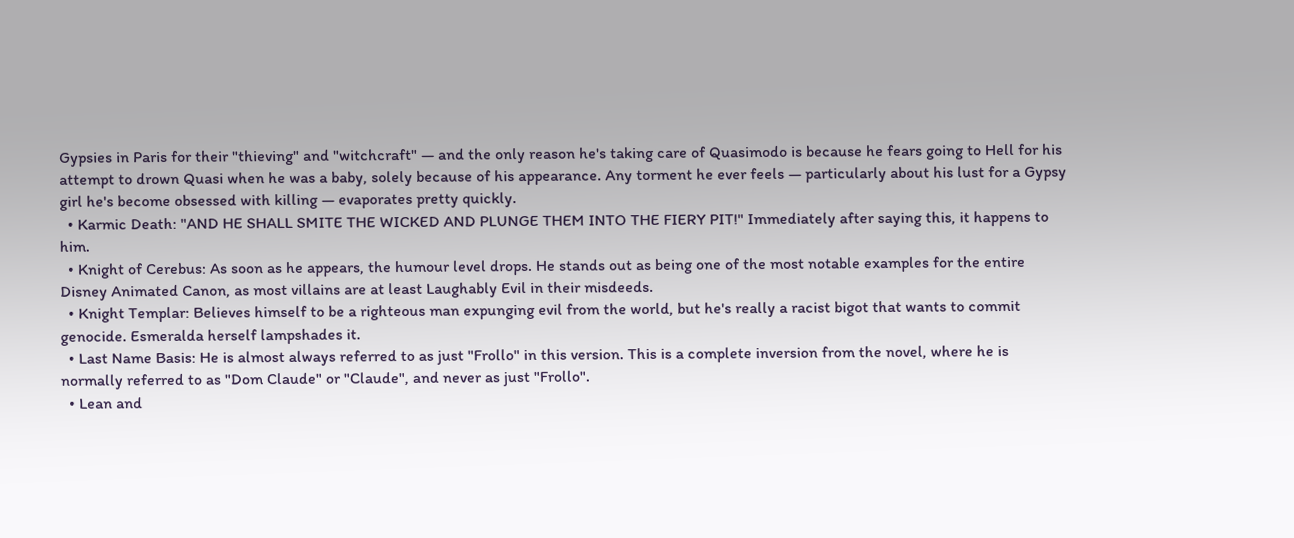Gypsies in Paris for their "thieving" and "witchcraft" — and the only reason he's taking care of Quasimodo is because he fears going to Hell for his attempt to drown Quasi when he was a baby, solely because of his appearance. Any torment he ever feels — particularly about his lust for a Gypsy girl he's become obsessed with killing — evaporates pretty quickly.
  • Karmic Death: "AND HE SHALL SMITE THE WICKED AND PLUNGE THEM INTO THE FIERY PIT!" Immediately after saying this, it happens to him.
  • Knight of Cerebus: As soon as he appears, the humour level drops. He stands out as being one of the most notable examples for the entire Disney Animated Canon, as most villains are at least Laughably Evil in their misdeeds.
  • Knight Templar: Believes himself to be a righteous man expunging evil from the world, but he's really a racist bigot that wants to commit genocide. Esmeralda herself lampshades it.
  • Last Name Basis: He is almost always referred to as just "Frollo" in this version. This is a complete inversion from the novel, where he is normally referred to as "Dom Claude" or "Claude", and never as just "Frollo".
  • Lean and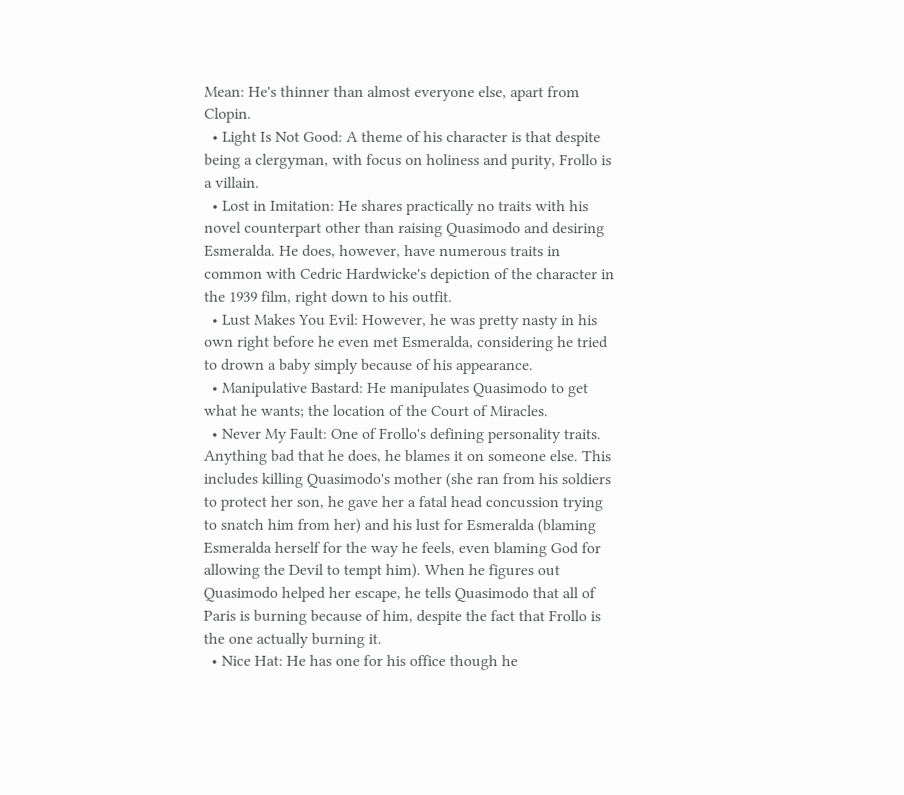Mean: He's thinner than almost everyone else, apart from Clopin.
  • Light Is Not Good: A theme of his character is that despite being a clergyman, with focus on holiness and purity, Frollo is a villain.
  • Lost in Imitation: He shares practically no traits with his novel counterpart other than raising Quasimodo and desiring Esmeralda. He does, however, have numerous traits in common with Cedric Hardwicke's depiction of the character in the 1939 film, right down to his outfit.
  • Lust Makes You Evil: However, he was pretty nasty in his own right before he even met Esmeralda, considering he tried to drown a baby simply because of his appearance.
  • Manipulative Bastard: He manipulates Quasimodo to get what he wants; the location of the Court of Miracles.
  • Never My Fault: One of Frollo's defining personality traits. Anything bad that he does, he blames it on someone else. This includes killing Quasimodo's mother (she ran from his soldiers to protect her son, he gave her a fatal head concussion trying to snatch him from her) and his lust for Esmeralda (blaming Esmeralda herself for the way he feels, even blaming God for allowing the Devil to tempt him). When he figures out Quasimodo helped her escape, he tells Quasimodo that all of Paris is burning because of him, despite the fact that Frollo is the one actually burning it.
  • Nice Hat: He has one for his office though he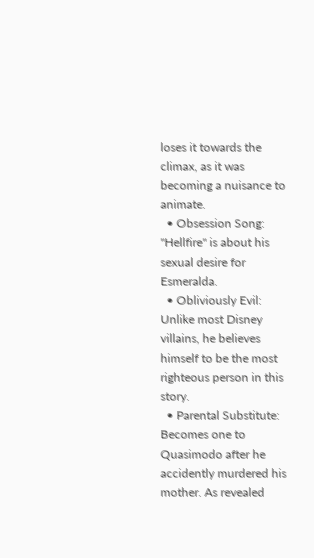loses it towards the climax, as it was becoming a nuisance to animate.
  • Obsession Song: "Hellfire" is about his sexual desire for Esmeralda.
  • Obliviously Evil: Unlike most Disney villains, he believes himself to be the most righteous person in this story.
  • Parental Substitute: Becomes one to Quasimodo after he accidently murdered his mother. As revealed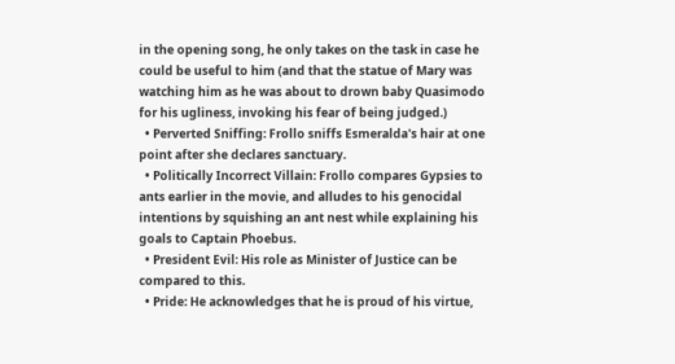in the opening song, he only takes on the task in case he could be useful to him (and that the statue of Mary was watching him as he was about to drown baby Quasimodo for his ugliness, invoking his fear of being judged.)
  • Perverted Sniffing: Frollo sniffs Esmeralda's hair at one point after she declares sanctuary.
  • Politically Incorrect Villain: Frollo compares Gypsies to ants earlier in the movie, and alludes to his genocidal intentions by squishing an ant nest while explaining his goals to Captain Phoebus.
  • President Evil: His role as Minister of Justice can be compared to this.
  • Pride: He acknowledges that he is proud of his virtue,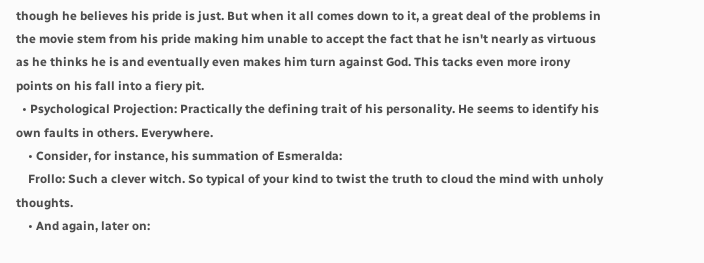though he believes his pride is just. But when it all comes down to it, a great deal of the problems in the movie stem from his pride making him unable to accept the fact that he isn't nearly as virtuous as he thinks he is and eventually even makes him turn against God. This tacks even more irony points on his fall into a fiery pit.
  • Psychological Projection: Practically the defining trait of his personality. He seems to identify his own faults in others. Everywhere.
    • Consider, for instance, his summation of Esmeralda:
    Frollo: Such a clever witch. So typical of your kind to twist the truth to cloud the mind with unholy thoughts.
    • And again, later on: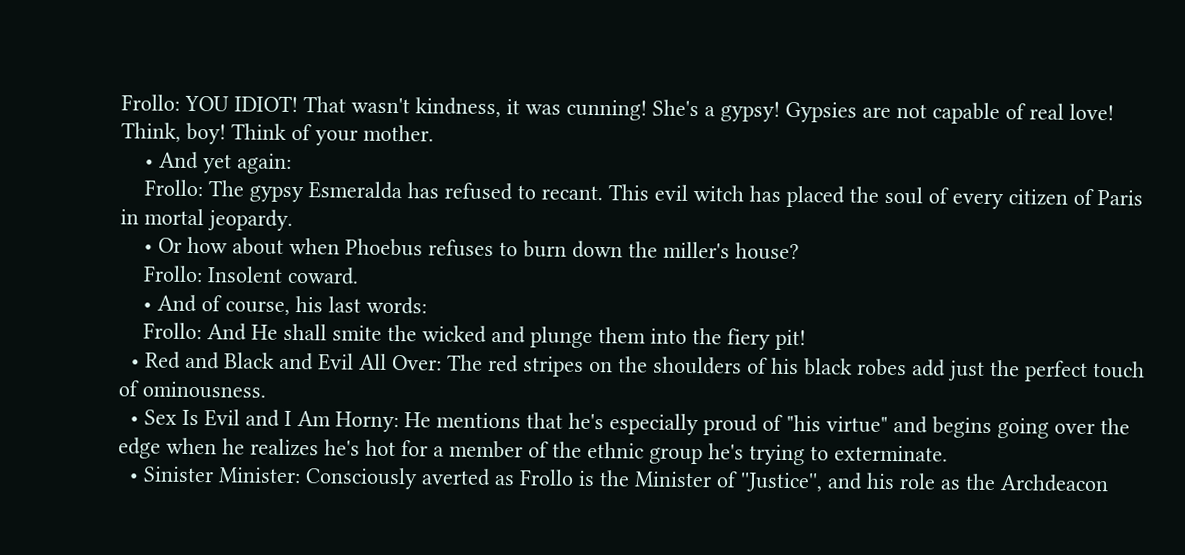Frollo: YOU IDIOT! That wasn't kindness, it was cunning! She's a gypsy! Gypsies are not capable of real love! Think, boy! Think of your mother.
    • And yet again:
    Frollo: The gypsy Esmeralda has refused to recant. This evil witch has placed the soul of every citizen of Paris in mortal jeopardy.
    • Or how about when Phoebus refuses to burn down the miller's house?
    Frollo: Insolent coward.
    • And of course, his last words:
    Frollo: And He shall smite the wicked and plunge them into the fiery pit!
  • Red and Black and Evil All Over: The red stripes on the shoulders of his black robes add just the perfect touch of ominousness.
  • Sex Is Evil and I Am Horny: He mentions that he's especially proud of "his virtue" and begins going over the edge when he realizes he's hot for a member of the ethnic group he's trying to exterminate.
  • Sinister Minister: Consciously averted as Frollo is the Minister of ''Justice'', and his role as the Archdeacon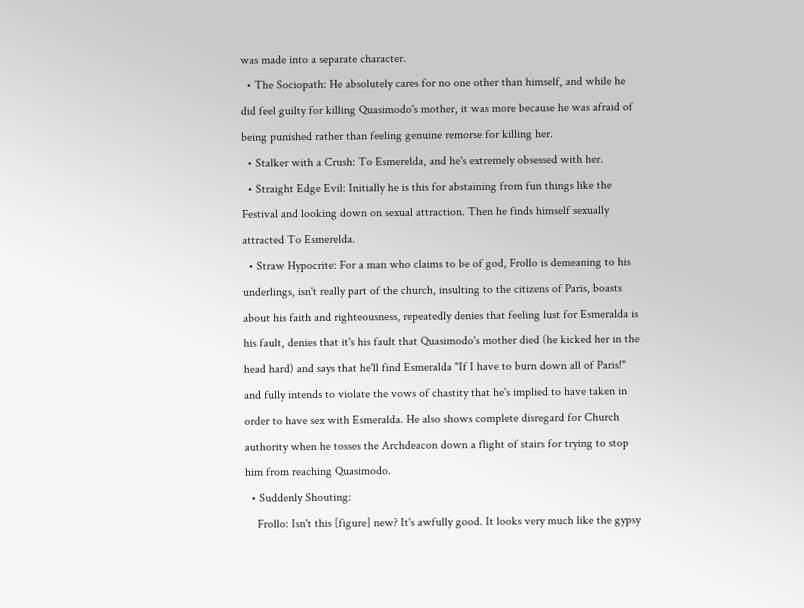was made into a separate character.
  • The Sociopath: He absolutely cares for no one other than himself, and while he did feel guilty for killing Quasimodo's mother, it was more because he was afraid of being punished rather than feeling genuine remorse for killing her.
  • Stalker with a Crush: To Esmerelda, and he's extremely obsessed with her.
  • Straight Edge Evil: Initially he is this for abstaining from fun things like the Festival and looking down on sexual attraction. Then he finds himself sexually attracted To Esmerelda.
  • Straw Hypocrite: For a man who claims to be of god, Frollo is demeaning to his underlings, isn't really part of the church, insulting to the citizens of Paris, boasts about his faith and righteousness, repeatedly denies that feeling lust for Esmeralda is his fault, denies that it's his fault that Quasimodo's mother died (he kicked her in the head hard) and says that he'll find Esmeralda "If I have to burn down all of Paris!" and fully intends to violate the vows of chastity that he's implied to have taken in order to have sex with Esmeralda. He also shows complete disregard for Church authority when he tosses the Archdeacon down a flight of stairs for trying to stop him from reaching Quasimodo.
  • Suddenly Shouting:
    Frollo: Isn't this [figure] new? It's awfully good. It looks very much like the gypsy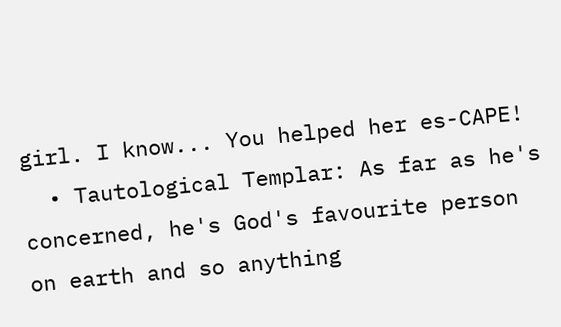girl. I know... You helped her es-CAPE!
  • Tautological Templar: As far as he's concerned, he's God's favourite person on earth and so anything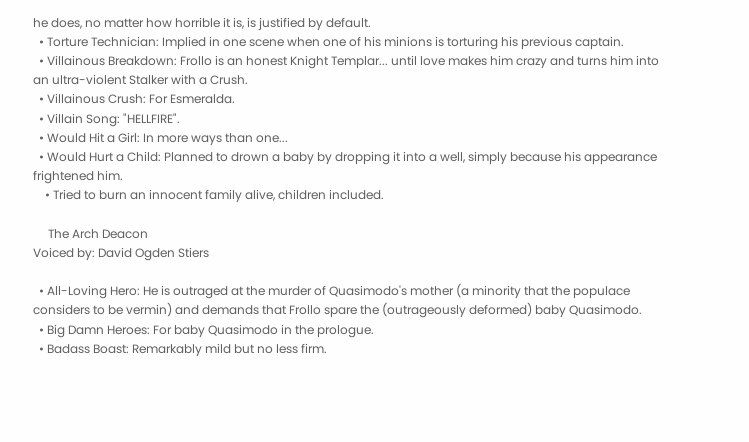he does, no matter how horrible it is, is justified by default.
  • Torture Technician: Implied in one scene when one of his minions is torturing his previous captain.
  • Villainous Breakdown: Frollo is an honest Knight Templar... until love makes him crazy and turns him into an ultra-violent Stalker with a Crush.
  • Villainous Crush: For Esmeralda.
  • Villain Song: "HELLFIRE".
  • Would Hit a Girl: In more ways than one...
  • Would Hurt a Child: Planned to drown a baby by dropping it into a well, simply because his appearance frightened him.
    • Tried to burn an innocent family alive, children included.

     The Arch Deacon
Voiced by: David Ogden Stiers

  • All-Loving Hero: He is outraged at the murder of Quasimodo's mother (a minority that the populace considers to be vermin) and demands that Frollo spare the (outrageously deformed) baby Quasimodo.
  • Big Damn Heroes: For baby Quasimodo in the prologue.
  • Badass Boast: Remarkably mild but no less firm.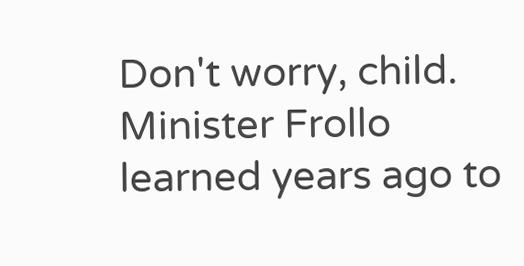Don't worry, child. Minister Frollo learned years ago to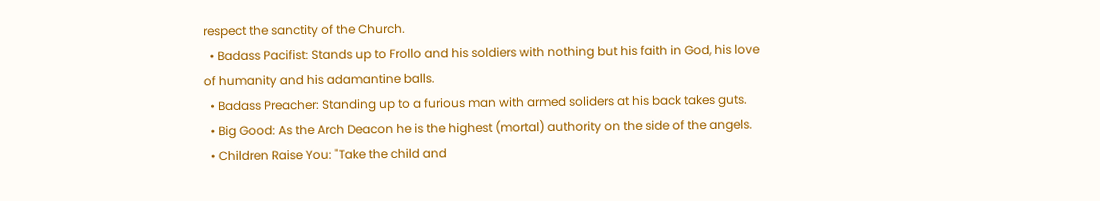respect the sanctity of the Church.
  • Badass Pacifist: Stands up to Frollo and his soldiers with nothing but his faith in God, his love of humanity and his adamantine balls.
  • Badass Preacher: Standing up to a furious man with armed soliders at his back takes guts.
  • Big Good: As the Arch Deacon he is the highest (mortal) authority on the side of the angels.
  • Children Raise You: "Take the child and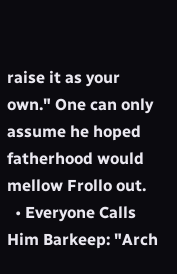raise it as your own." One can only assume he hoped fatherhood would mellow Frollo out.
  • Everyone Calls Him Barkeep: "Arch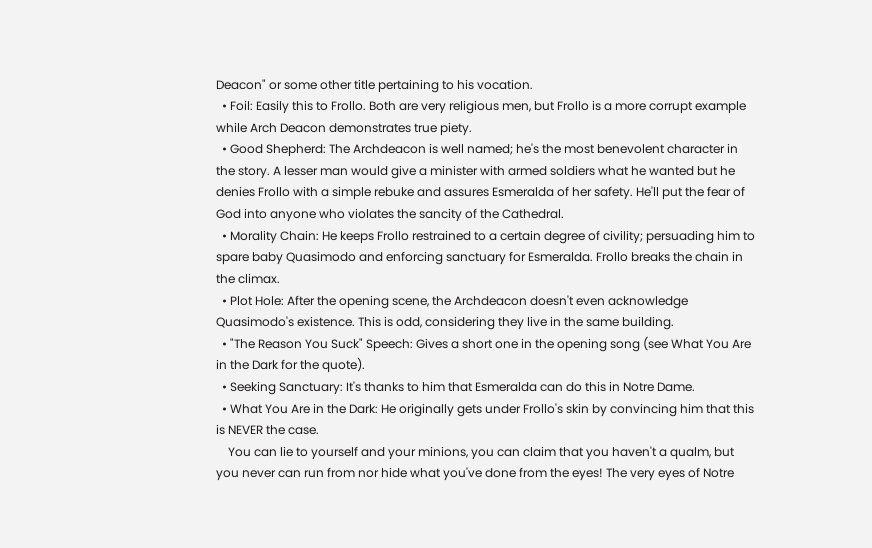Deacon" or some other title pertaining to his vocation.
  • Foil: Easily this to Frollo. Both are very religious men, but Frollo is a more corrupt example while Arch Deacon demonstrates true piety.
  • Good Shepherd: The Archdeacon is well named; he's the most benevolent character in the story. A lesser man would give a minister with armed soldiers what he wanted but he denies Frollo with a simple rebuke and assures Esmeralda of her safety. He'll put the fear of God into anyone who violates the sancity of the Cathedral.
  • Morality Chain: He keeps Frollo restrained to a certain degree of civility; persuading him to spare baby Quasimodo and enforcing sanctuary for Esmeralda. Frollo breaks the chain in the climax.
  • Plot Hole: After the opening scene, the Archdeacon doesn't even acknowledge Quasimodo's existence. This is odd, considering they live in the same building.
  • "The Reason You Suck" Speech: Gives a short one in the opening song (see What You Are in the Dark for the quote).
  • Seeking Sanctuary: It's thanks to him that Esmeralda can do this in Notre Dame.
  • What You Are in the Dark: He originally gets under Frollo's skin by convincing him that this is NEVER the case.
    You can lie to yourself and your minions, you can claim that you haven't a qualm, but you never can run from nor hide what you've done from the eyes! The very eyes of Notre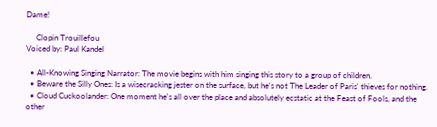Dame!

     Clopin Trouillefou
Voiced by: Paul Kandel

  • All-Knowing Singing Narrator: The movie begins with him singing this story to a group of children.
  • Beware the Silly Ones: Is a wisecracking jester on the surface, but he's not The Leader of Paris' thieves for nothing.
  • Cloud Cuckoolander: One moment he's all over the place and absolutely ecstatic at the Feast of Fools, and the other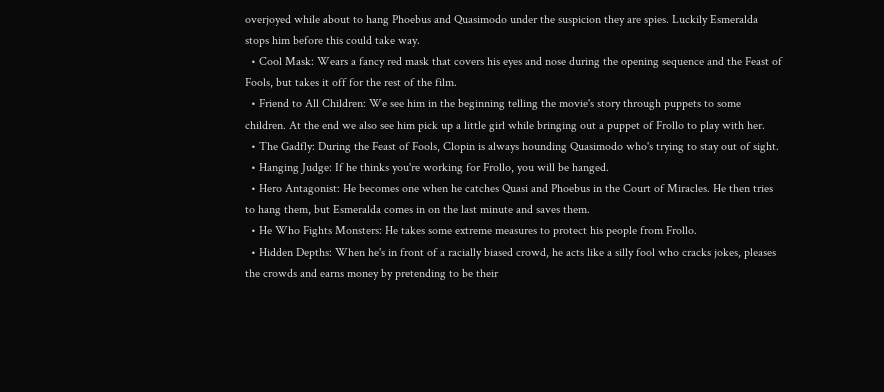overjoyed while about to hang Phoebus and Quasimodo under the suspicion they are spies. Luckily Esmeralda stops him before this could take way.
  • Cool Mask: Wears a fancy red mask that covers his eyes and nose during the opening sequence and the Feast of Fools, but takes it off for the rest of the film.
  • Friend to All Children: We see him in the beginning telling the movie's story through puppets to some children. At the end we also see him pick up a little girl while bringing out a puppet of Frollo to play with her.
  • The Gadfly: During the Feast of Fools, Clopin is always hounding Quasimodo who's trying to stay out of sight.
  • Hanging Judge: If he thinks you're working for Frollo, you will be hanged.
  • Hero Antagonist: He becomes one when he catches Quasi and Phoebus in the Court of Miracles. He then tries to hang them, but Esmeralda comes in on the last minute and saves them.
  • He Who Fights Monsters: He takes some extreme measures to protect his people from Frollo.
  • Hidden Depths: When he's in front of a racially biased crowd, he acts like a silly fool who cracks jokes, pleases the crowds and earns money by pretending to be their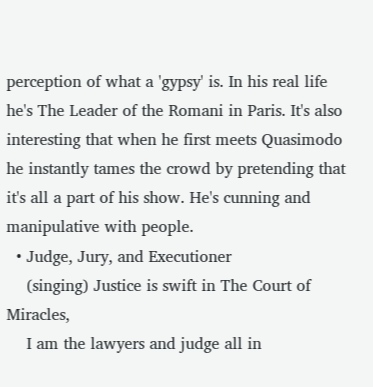perception of what a 'gypsy' is. In his real life he's The Leader of the Romani in Paris. It's also interesting that when he first meets Quasimodo he instantly tames the crowd by pretending that it's all a part of his show. He's cunning and manipulative with people.
  • Judge, Jury, and Executioner
    (singing) Justice is swift in The Court of Miracles,
    I am the lawyers and judge all in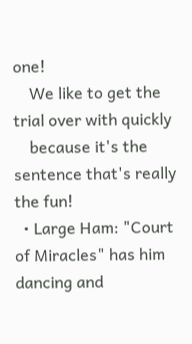one!
    We like to get the trial over with quickly
    because it's the sentence that's really the fun!
  • Large Ham: "Court of Miracles" has him dancing and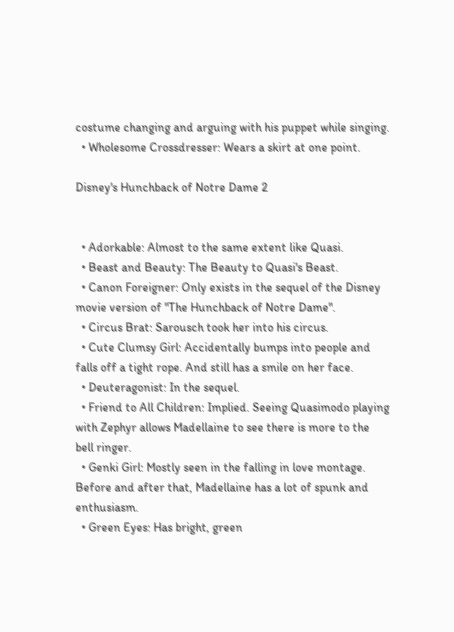costume changing and arguing with his puppet while singing.
  • Wholesome Crossdresser: Wears a skirt at one point.

Disney's Hunchback of Notre Dame 2


  • Adorkable: Almost to the same extent like Quasi.
  • Beast and Beauty: The Beauty to Quasi's Beast.
  • Canon Foreigner: Only exists in the sequel of the Disney movie version of "The Hunchback of Notre Dame".
  • Circus Brat: Sarousch took her into his circus.
  • Cute Clumsy Girl: Accidentally bumps into people and falls off a tight rope. And still has a smile on her face.
  • Deuteragonist: In the sequel.
  • Friend to All Children: Implied. Seeing Quasimodo playing with Zephyr allows Madellaine to see there is more to the bell ringer.
  • Genki Girl: Mostly seen in the falling in love montage. Before and after that, Madellaine has a lot of spunk and enthusiasm.
  • Green Eyes: Has bright, green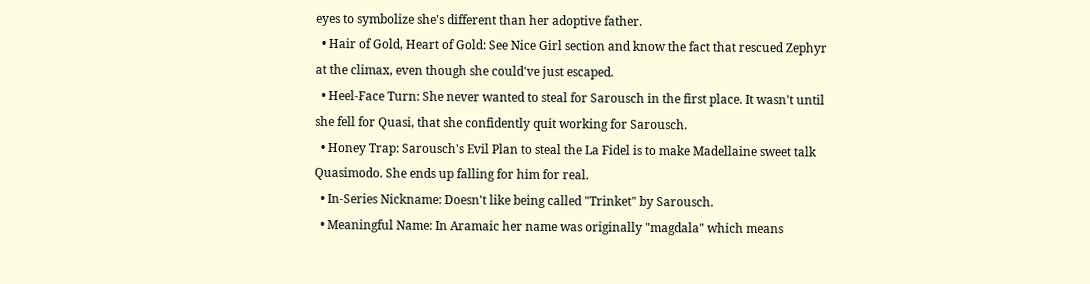eyes to symbolize she's different than her adoptive father.
  • Hair of Gold, Heart of Gold: See Nice Girl section and know the fact that rescued Zephyr at the climax, even though she could've just escaped.
  • Heel-Face Turn: She never wanted to steal for Sarousch in the first place. It wasn't until she fell for Quasi, that she confidently quit working for Sarousch.
  • Honey Trap: Sarousch's Evil Plan to steal the La Fidel is to make Madellaine sweet talk Quasimodo. She ends up falling for him for real.
  • In-Series Nickname: Doesn't like being called "Trinket" by Sarousch.
  • Meaningful Name: In Aramaic her name was originally "magdala" which means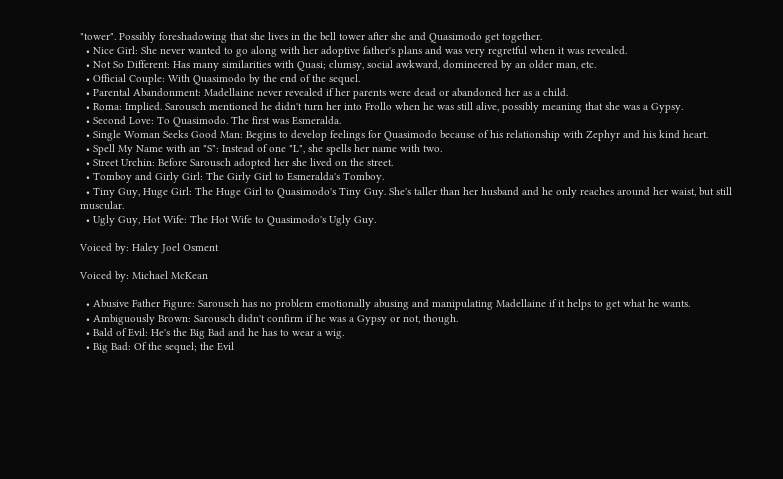"tower". Possibly foreshadowing that she lives in the bell tower after she and Quasimodo get together.
  • Nice Girl: She never wanted to go along with her adoptive father's plans and was very regretful when it was revealed.
  • Not So Different: Has many similarities with Quasi; clumsy, social awkward, domineered by an older man, etc.
  • Official Couple: With Quasimodo by the end of the sequel.
  • Parental Abandonment: Madellaine never revealed if her parents were dead or abandoned her as a child.
  • Roma: Implied. Sarousch mentioned he didn't turn her into Frollo when he was still alive, possibly meaning that she was a Gypsy.
  • Second Love: To Quasimodo. The first was Esmeralda.
  • Single Woman Seeks Good Man: Begins to develop feelings for Quasimodo because of his relationship with Zephyr and his kind heart.
  • Spell My Name with an "S": Instead of one "L", she spells her name with two.
  • Street Urchin: Before Sarousch adopted her she lived on the street.
  • Tomboy and Girly Girl: The Girly Girl to Esmeralda's Tomboy.
  • Tiny Guy, Huge Girl: The Huge Girl to Quasimodo's Tiny Guy. She's taller than her husband and he only reaches around her waist, but still muscular.
  • Ugly Guy, Hot Wife: The Hot Wife to Quasimodo's Ugly Guy.

Voiced by: Haley Joel Osment

Voiced by: Michael McKean

  • Abusive Father Figure: Sarousch has no problem emotionally abusing and manipulating Madellaine if it helps to get what he wants.
  • Ambiguously Brown: Sarousch didn't confirm if he was a Gypsy or not, though.
  • Bald of Evil: He's the Big Bad and he has to wear a wig.
  • Big Bad: Of the sequel; the Evil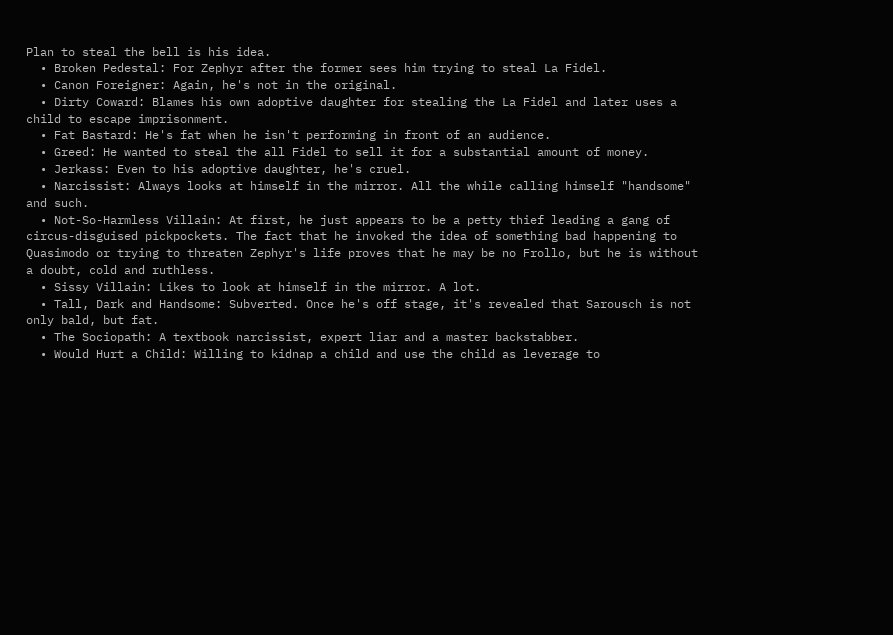Plan to steal the bell is his idea.
  • Broken Pedestal: For Zephyr after the former sees him trying to steal La Fidel.
  • Canon Foreigner: Again, he's not in the original.
  • Dirty Coward: Blames his own adoptive daughter for stealing the La Fidel and later uses a child to escape imprisonment.
  • Fat Bastard: He's fat when he isn't performing in front of an audience.
  • Greed: He wanted to steal the all Fidel to sell it for a substantial amount of money.
  • Jerkass: Even to his adoptive daughter, he's cruel.
  • Narcissist: Always looks at himself in the mirror. All the while calling himself "handsome" and such.
  • Not-So-Harmless Villain: At first, he just appears to be a petty thief leading a gang of circus-disguised pickpockets. The fact that he invoked the idea of something bad happening to Quasimodo or trying to threaten Zephyr's life proves that he may be no Frollo, but he is without a doubt, cold and ruthless.
  • Sissy Villain: Likes to look at himself in the mirror. A lot.
  • Tall, Dark and Handsome: Subverted. Once he's off stage, it's revealed that Sarousch is not only bald, but fat.
  • The Sociopath: A textbook narcissist, expert liar and a master backstabber.
  • Would Hurt a Child: Willing to kidnap a child and use the child as leverage to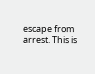escape from arrest. This is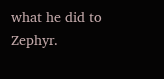what he did to Zephyr.